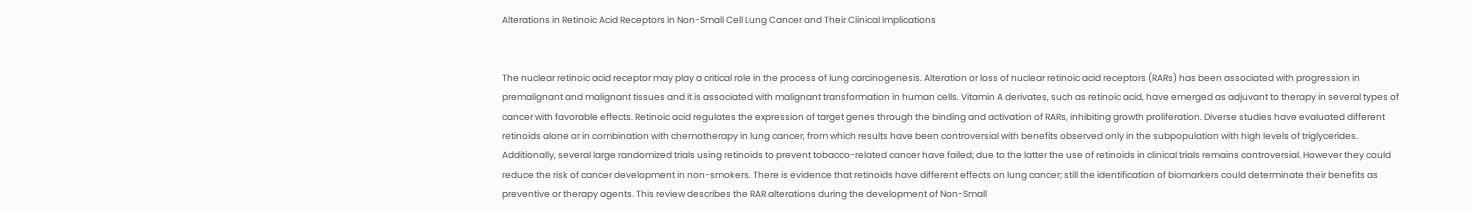Alterations in Retinoic Acid Receptors in Non-Small Cell Lung Cancer and Their Clinical Implications


The nuclear retinoic acid receptor may play a critical role in the process of lung carcinogenesis. Alteration or loss of nuclear retinoic acid receptors (RARs) has been associated with progression in premalignant and malignant tissues and it is associated with malignant transformation in human cells. Vitamin A derivates, such as retinoic acid, have emerged as adjuvant to therapy in several types of cancer with favorable effects. Retinoic acid regulates the expression of target genes through the binding and activation of RARs, inhibiting growth proliferation. Diverse studies have evaluated different retinoids alone or in combination with chemotherapy in lung cancer, from which results have been controversial with benefits observed only in the subpopulation with high levels of triglycerides. Additionally, several large randomized trials using retinoids to prevent tobacco-related cancer have failed; due to the latter the use of retinoids in clinical trials remains controversial. However they could reduce the risk of cancer development in non-smokers. There is evidence that retinoids have different effects on lung cancer; still the identification of biomarkers could determinate their benefits as preventive or therapy agents. This review describes the RAR alterations during the development of Non-Small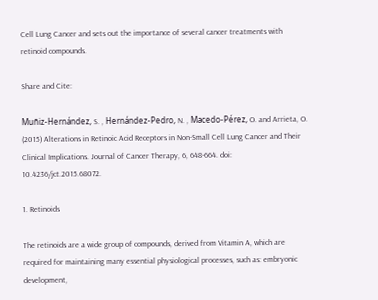Cell Lung Cancer and sets out the importance of several cancer treatments with retinoid compounds.

Share and Cite:

Muñiz-Hernández, S. , Hernández-Pedro, N. , Macedo-Pérez, O. and Arrieta, O. (2015) Alterations in Retinoic Acid Receptors in Non-Small Cell Lung Cancer and Their Clinical Implications. Journal of Cancer Therapy, 6, 648-664. doi: 10.4236/jct.2015.68072.

1. Retinoids

The retinoids are a wide group of compounds, derived from Vitamin A, which are required for maintaining many essential physiological processes, such as: embryonic development,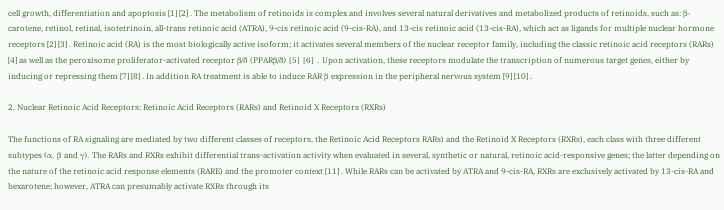cell growth, differentiation and apoptosis [1] [2] . The metabolism of retinoids is complex and involves several natural derivatives and metabolized products of retinoids, such as: β-carotene, retinol, retinal, isotetrinoin, all-trans retinoic acid (ATRA), 9-cis retinoic acid (9-cis-RA), and 13-cis retinoic acid (13-cis-RA), which act as ligands for multiple nuclear hormone receptors [2] [3] . Retinoic acid (RA) is the most biologically active isoform; it activates several members of the nuclear receptor family, including the classic retinoic acid receptors (RARs) [4] as well as the peroxisome proliferator-activated receptor β/δ (PPARβ/δ) [5] [6] . Upon activation, these receptors modulate the transcription of numerous target genes, either by inducing or repressing them [7] [8] . In addition RA treatment is able to induce RAR β expression in the peripheral nervous system [9] [10] .

2. Nuclear Retinoic Acid Receptors: Retinoic Acid Receptors (RARs) and Retinoid X Receptors (RXRs)

The functions of RA signaling are mediated by two different classes of receptors, the Retinoic Acid Receptors RARs) and the Retinoid X Receptors (RXRs), each class with three different subtypes (α, β and γ). The RARs and RXRs exhibit differential trans-activation activity when evaluated in several, synthetic or natural, retinoic acid-responsive genes; the latter depending on the nature of the retinoic acid response elements (RARE) and the promoter context [11] . While RARs can be activated by ATRA and 9-cis-RA, RXRs are exclusively activated by 13-cis-RA and bexarotene; however, ATRA can presumably activate RXRs through its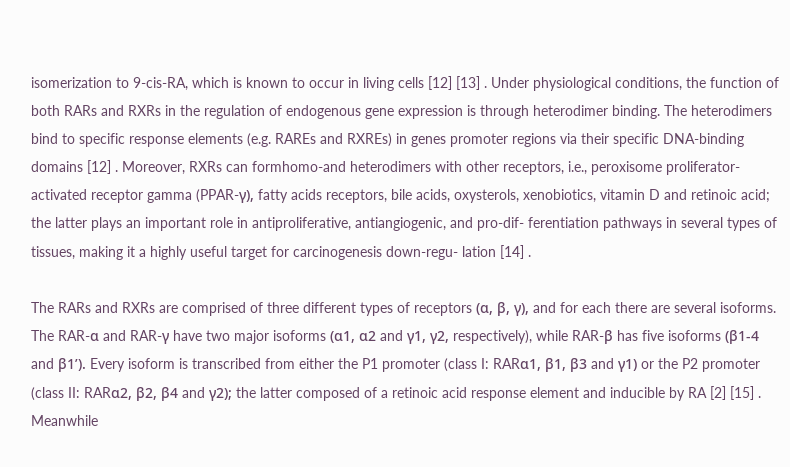isomerization to 9-cis-RA, which is known to occur in living cells [12] [13] . Under physiological conditions, the function of both RARs and RXRs in the regulation of endogenous gene expression is through heterodimer binding. The heterodimers bind to specific response elements (e.g. RAREs and RXREs) in genes promoter regions via their specific DNA-binding domains [12] . Moreover, RXRs can formhomo-and heterodimers with other receptors, i.e., peroxisome proliferator-activated receptor gamma (PPAR-γ), fatty acids receptors, bile acids, oxysterols, xenobiotics, vitamin D and retinoic acid; the latter plays an important role in antiproliferative, antiangiogenic, and pro-dif- ferentiation pathways in several types of tissues, making it a highly useful target for carcinogenesis down-regu- lation [14] .

The RARs and RXRs are comprised of three different types of receptors (α, β, γ), and for each there are several isoforms. The RAR-α and RAR-γ have two major isoforms (α1, α2 and γ1, γ2, respectively), while RAR-β has five isoforms (β1-4 and β1’). Every isoform is transcribed from either the P1 promoter (class I: RARα1, β1, β3 and γ1) or the P2 promoter (class II: RARα2, β2, β4 and γ2); the latter composed of a retinoic acid response element and inducible by RA [2] [15] . Meanwhile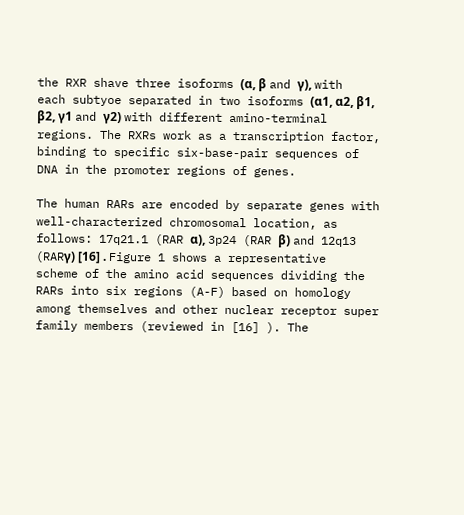the RXR shave three isoforms (α, β and γ), with each subtyoe separated in two isoforms (α1, α2, β1, β2, γ1 and γ2) with different amino-terminal regions. The RXRs work as a transcription factor, binding to specific six-base-pair sequences of DNA in the promoter regions of genes.

The human RARs are encoded by separate genes with well-characterized chromosomal location, as follows: 17q21.1 (RAR α), 3p24 (RAR β) and 12q13 (RARγ) [16] . Figure 1 shows a representative scheme of the amino acid sequences dividing the RARs into six regions (A-F) based on homology among themselves and other nuclear receptor super family members (reviewed in [16] ). The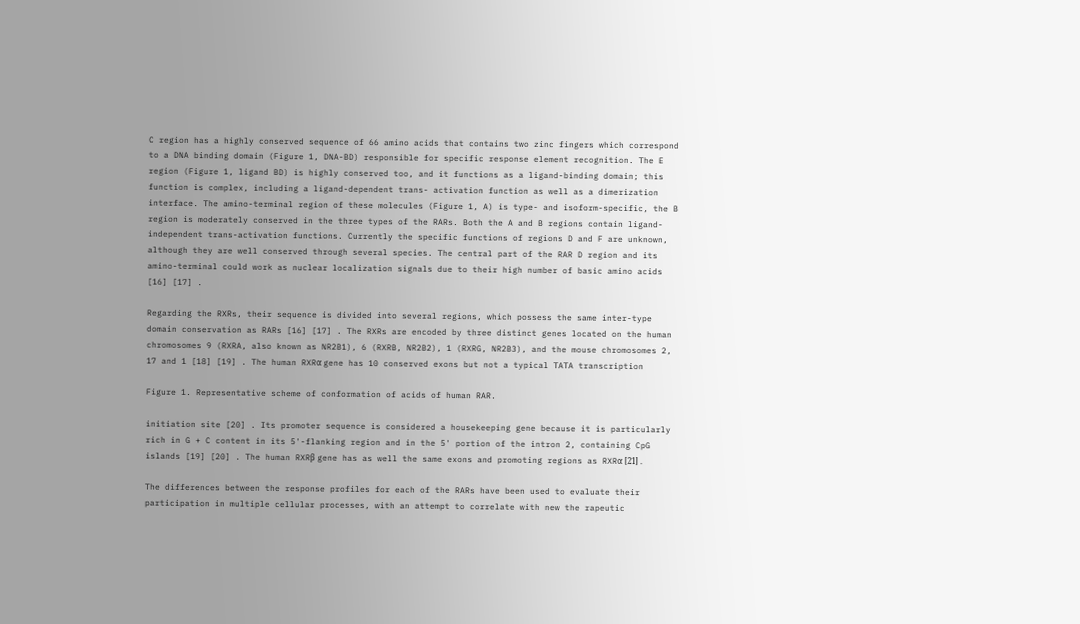C region has a highly conserved sequence of 66 amino acids that contains two zinc fingers which correspond to a DNA binding domain (Figure 1, DNA-BD) responsible for specific response element recognition. The E region (Figure 1, ligand BD) is highly conserved too, and it functions as a ligand-binding domain; this function is complex, including a ligand-dependent trans- activation function as well as a dimerization interface. The amino-terminal region of these molecules (Figure 1, A) is type- and isoform-specific, the B region is moderately conserved in the three types of the RARs. Both the A and B regions contain ligand-independent trans-activation functions. Currently the specific functions of regions D and F are unknown, although they are well conserved through several species. The central part of the RAR D region and its amino-terminal could work as nuclear localization signals due to their high number of basic amino acids [16] [17] .

Regarding the RXRs, their sequence is divided into several regions, which possess the same inter-type domain conservation as RARs [16] [17] . The RXRs are encoded by three distinct genes located on the human chromosomes 9 (RXRA, also known as NR2B1), 6 (RXRB, NR2B2), 1 (RXRG, NR2B3), and the mouse chromosomes 2, 17 and 1 [18] [19] . The human RXRα gene has 10 conserved exons but not a typical TATA transcription

Figure 1. Representative scheme of conformation of acids of human RAR.

initiation site [20] . Its promoter sequence is considered a housekeeping gene because it is particularly rich in G + C content in its 5'-flanking region and in the 5' portion of the intron 2, containing CpG islands [19] [20] . The human RXRβ gene has as well the same exons and promoting regions as RXRα [21] .

The differences between the response profiles for each of the RARs have been used to evaluate their participation in multiple cellular processes, with an attempt to correlate with new the rapeutic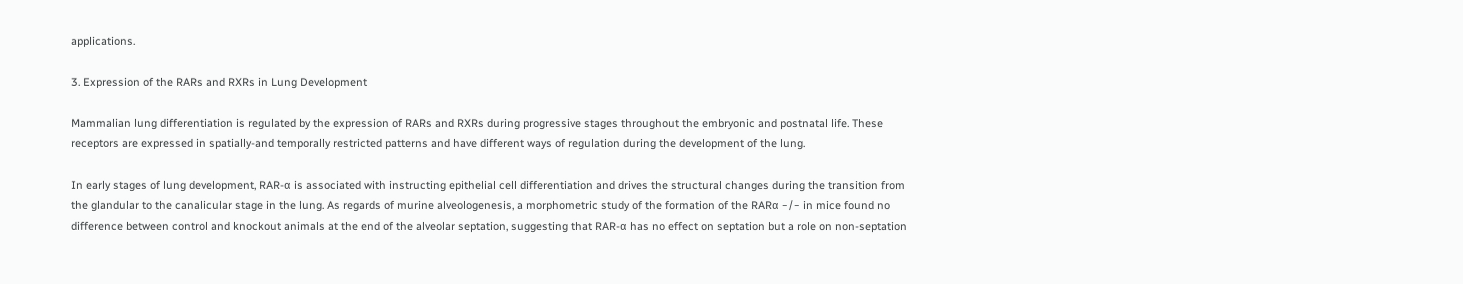applications.

3. Expression of the RARs and RXRs in Lung Development

Mammalian lung differentiation is regulated by the expression of RARs and RXRs during progressive stages throughout the embryonic and postnatal life. These receptors are expressed in spatially-and temporally restricted patterns and have different ways of regulation during the development of the lung.

In early stages of lung development, RAR-α is associated with instructing epithelial cell differentiation and drives the structural changes during the transition from the glandular to the canalicular stage in the lung. As regards of murine alveologenesis, a morphometric study of the formation of the RARα −/− in mice found no difference between control and knockout animals at the end of the alveolar septation, suggesting that RAR-α has no effect on septation but a role on non-septation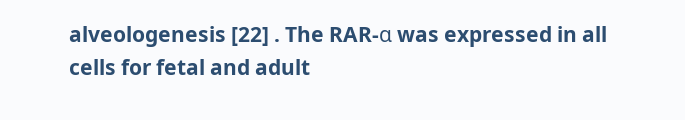alveologenesis [22] . The RAR-α was expressed in all cells for fetal and adult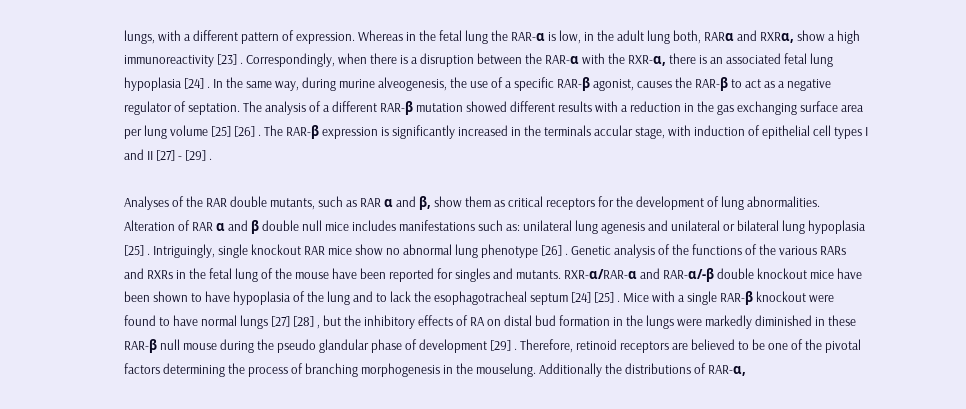lungs, with a different pattern of expression. Whereas in the fetal lung the RAR-α is low, in the adult lung both, RARα and RXRα, show a high immunoreactivity [23] . Correspondingly, when there is a disruption between the RAR-α with the RXR-α, there is an associated fetal lung hypoplasia [24] . In the same way, during murine alveogenesis, the use of a specific RAR-β agonist, causes the RAR-β to act as a negative regulator of septation. The analysis of a different RAR-β mutation showed different results with a reduction in the gas exchanging surface area per lung volume [25] [26] . The RAR-β expression is significantly increased in the terminals accular stage, with induction of epithelial cell types I and II [27] - [29] .

Analyses of the RAR double mutants, such as RAR α and β, show them as critical receptors for the development of lung abnormalities. Alteration of RAR α and β double null mice includes manifestations such as: unilateral lung agenesis and unilateral or bilateral lung hypoplasia [25] . Intriguingly, single knockout RAR mice show no abnormal lung phenotype [26] . Genetic analysis of the functions of the various RARs and RXRs in the fetal lung of the mouse have been reported for singles and mutants. RXR-α/RAR-α and RAR-α/-β double knockout mice have been shown to have hypoplasia of the lung and to lack the esophagotracheal septum [24] [25] . Mice with a single RAR-β knockout were found to have normal lungs [27] [28] , but the inhibitory effects of RA on distal bud formation in the lungs were markedly diminished in these RAR-β null mouse during the pseudo glandular phase of development [29] . Therefore, retinoid receptors are believed to be one of the pivotal factors determining the process of branching morphogenesis in the mouselung. Additionally the distributions of RAR-α,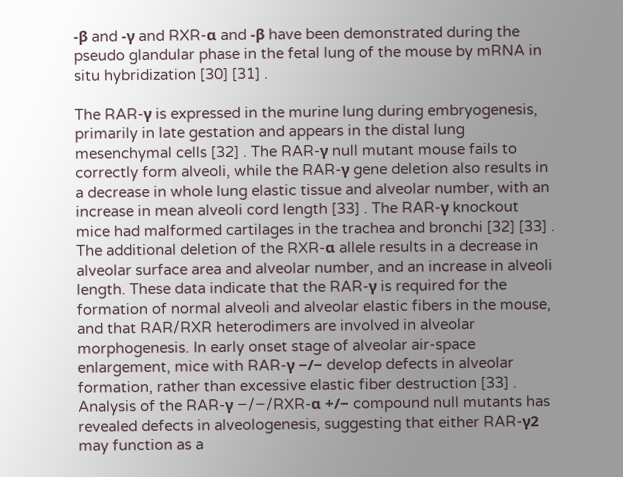-β and -γ and RXR-α and -β have been demonstrated during the pseudo glandular phase in the fetal lung of the mouse by mRNA in situ hybridization [30] [31] .

The RAR-γ is expressed in the murine lung during embryogenesis, primarily in late gestation and appears in the distal lung mesenchymal cells [32] . The RAR-γ null mutant mouse fails to correctly form alveoli, while the RAR-γ gene deletion also results in a decrease in whole lung elastic tissue and alveolar number, with an increase in mean alveoli cord length [33] . The RAR-γ knockout mice had malformed cartilages in the trachea and bronchi [32] [33] . The additional deletion of the RXR-α allele results in a decrease in alveolar surface area and alveolar number, and an increase in alveoli length. These data indicate that the RAR-γ is required for the formation of normal alveoli and alveolar elastic fibers in the mouse, and that RAR/RXR heterodimers are involved in alveolar morphogenesis. In early onset stage of alveolar air-space enlargement, mice with RAR-γ −/− develop defects in alveolar formation, rather than excessive elastic fiber destruction [33] . Analysis of the RAR-γ −/−/RXR-α +/− compound null mutants has revealed defects in alveologenesis, suggesting that either RAR-γ2 may function as a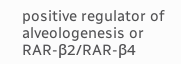positive regulator of alveologenesis or RAR-β2/RAR-β4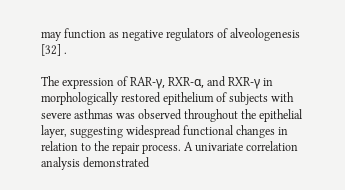may function as negative regulators of alveologenesis [32] .

The expression of RAR-γ, RXR-α, and RXR-γ in morphologically restored epithelium of subjects with severe asthmas was observed throughout the epithelial layer, suggesting widespread functional changes in relation to the repair process. A univariate correlation analysis demonstrated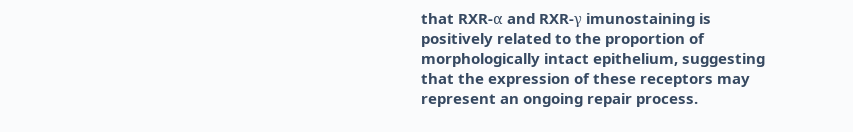that RXR-α and RXR-γ imunostaining is positively related to the proportion of morphologically intact epithelium, suggesting that the expression of these receptors may represent an ongoing repair process.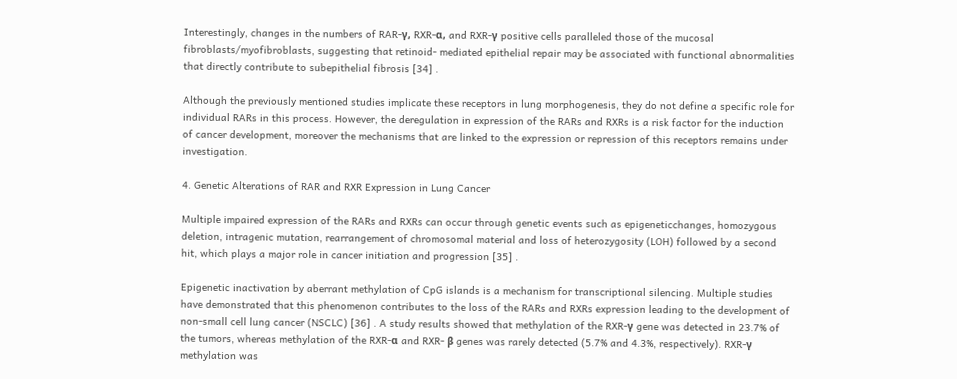Interestingly, changes in the numbers of RAR-γ, RXR-α, and RXR-γ positive cells paralleled those of the mucosal fibroblasts/myofibroblasts, suggesting that retinoid- mediated epithelial repair may be associated with functional abnormalities that directly contribute to subepithelial fibrosis [34] .

Although the previously mentioned studies implicate these receptors in lung morphogenesis, they do not define a specific role for individual RARs in this process. However, the deregulation in expression of the RARs and RXRs is a risk factor for the induction of cancer development, moreover the mechanisms that are linked to the expression or repression of this receptors remains under investigation.

4. Genetic Alterations of RAR and RXR Expression in Lung Cancer

Multiple impaired expression of the RARs and RXRs can occur through genetic events such as epigeneticchanges, homozygous deletion, intragenic mutation, rearrangement of chromosomal material and loss of heterozygosity (LOH) followed by a second hit, which plays a major role in cancer initiation and progression [35] .

Epigenetic inactivation by aberrant methylation of CpG islands is a mechanism for transcriptional silencing. Multiple studies have demonstrated that this phenomenon contributes to the loss of the RARs and RXRs expression leading to the development of non-small cell lung cancer (NSCLC) [36] . A study results showed that methylation of the RXR-γ gene was detected in 23.7% of the tumors, whereas methylation of the RXR-α and RXR- β genes was rarely detected (5.7% and 4.3%, respectively). RXR-γ methylation was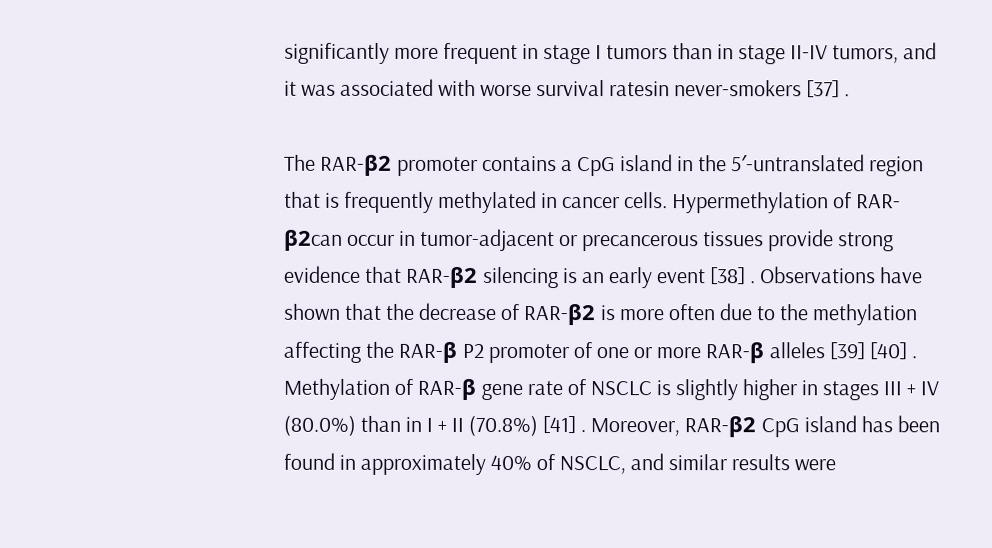significantly more frequent in stage I tumors than in stage II-IV tumors, and it was associated with worse survival ratesin never-smokers [37] .

The RAR-β2 promoter contains a CpG island in the 5′-untranslated region that is frequently methylated in cancer cells. Hypermethylation of RAR-β2can occur in tumor-adjacent or precancerous tissues provide strong evidence that RAR-β2 silencing is an early event [38] . Observations have shown that the decrease of RAR-β2 is more often due to the methylation affecting the RAR-β P2 promoter of one or more RAR-β alleles [39] [40] . Methylation of RAR-β gene rate of NSCLC is slightly higher in stages III + IV (80.0%) than in I + II (70.8%) [41] . Moreover, RAR-β2 CpG island has been found in approximately 40% of NSCLC, and similar results were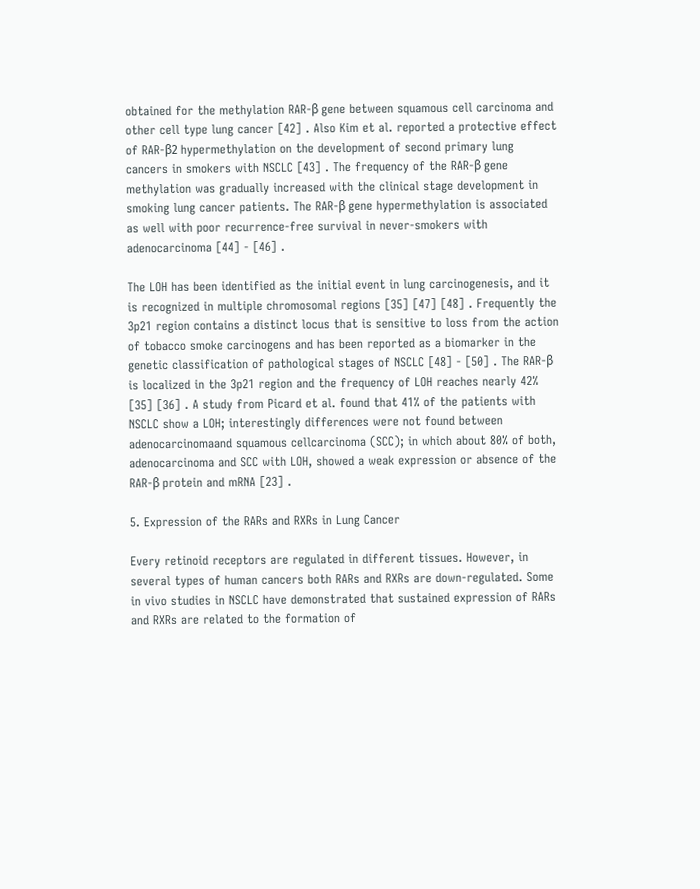obtained for the methylation RAR-β gene between squamous cell carcinoma and other cell type lung cancer [42] . Also Kim et al. reported a protective effect of RAR-β2 hypermethylation on the development of second primary lung cancers in smokers with NSCLC [43] . The frequency of the RAR-β gene methylation was gradually increased with the clinical stage development in smoking lung cancer patients. The RAR-β gene hypermethylation is associated as well with poor recurrence-free survival in never-smokers with adenocarcinoma [44] - [46] .

The LOH has been identified as the initial event in lung carcinogenesis, and it is recognized in multiple chromosomal regions [35] [47] [48] . Frequently the 3p21 region contains a distinct locus that is sensitive to loss from the action of tobacco smoke carcinogens and has been reported as a biomarker in the genetic classification of pathological stages of NSCLC [48] - [50] . The RAR-β is localized in the 3p21 region and the frequency of LOH reaches nearly 42% [35] [36] . A study from Picard et al. found that 41% of the patients with NSCLC show a LOH; interestingly differences were not found between adenocarcinomaand squamous cellcarcinoma (SCC); in which about 80% of both, adenocarcinoma and SCC with LOH, showed a weak expression or absence of the RAR-β protein and mRNA [23] .

5. Expression of the RARs and RXRs in Lung Cancer

Every retinoid receptors are regulated in different tissues. However, in several types of human cancers both RARs and RXRs are down-regulated. Some in vivo studies in NSCLC have demonstrated that sustained expression of RARs and RXRs are related to the formation of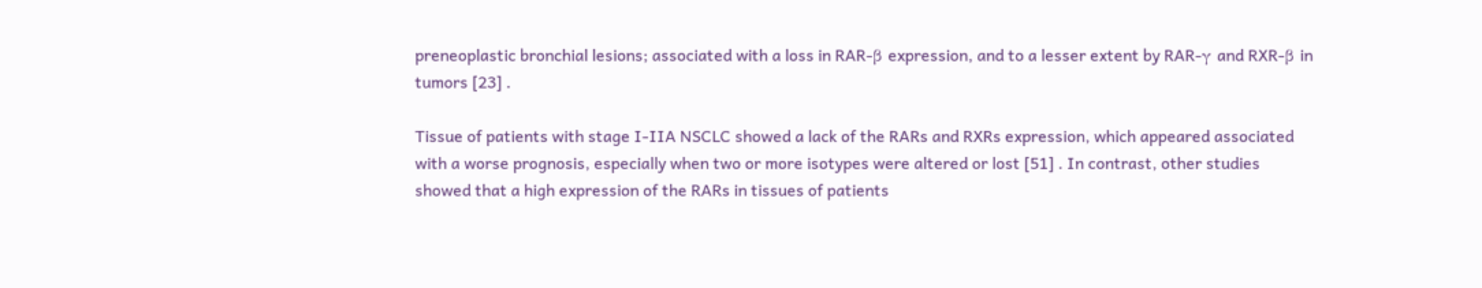preneoplastic bronchial lesions; associated with a loss in RAR-β expression, and to a lesser extent by RAR-γ and RXR-β in tumors [23] .

Tissue of patients with stage I-IIA NSCLC showed a lack of the RARs and RXRs expression, which appeared associated with a worse prognosis, especially when two or more isotypes were altered or lost [51] . In contrast, other studies showed that a high expression of the RARs in tissues of patients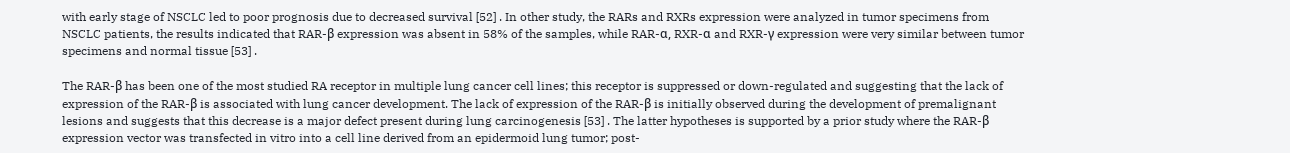with early stage of NSCLC led to poor prognosis due to decreased survival [52] . In other study, the RARs and RXRs expression were analyzed in tumor specimens from NSCLC patients, the results indicated that RAR-β expression was absent in 58% of the samples, while RAR-α, RXR-α and RXR-γ expression were very similar between tumor specimens and normal tissue [53] .

The RAR-β has been one of the most studied RA receptor in multiple lung cancer cell lines; this receptor is suppressed or down-regulated and suggesting that the lack of expression of the RAR-β is associated with lung cancer development. The lack of expression of the RAR-β is initially observed during the development of premalignant lesions and suggests that this decrease is a major defect present during lung carcinogenesis [53] . The latter hypotheses is supported by a prior study where the RAR-β expression vector was transfected in vitro into a cell line derived from an epidermoid lung tumor; post-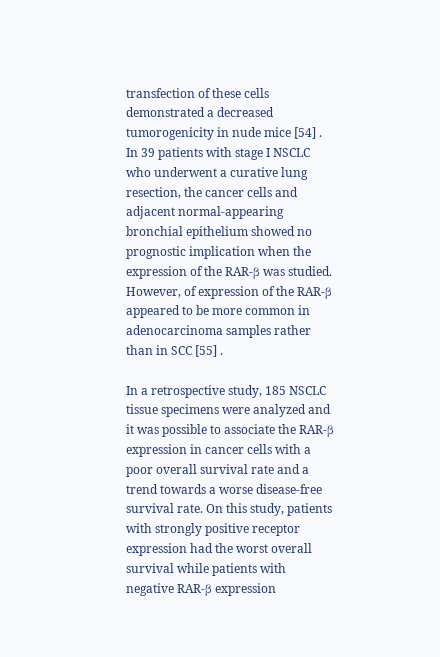transfection of these cells demonstrated a decreased tumorogenicity in nude mice [54] . In 39 patients with stage I NSCLC who underwent a curative lung resection, the cancer cells and adjacent normal-appearing bronchial epithelium showed no prognostic implication when the expression of the RAR-β was studied. However, of expression of the RAR-β appeared to be more common in adenocarcinoma samples rather than in SCC [55] .

In a retrospective study, 185 NSCLC tissue specimens were analyzed and it was possible to associate the RAR-β expression in cancer cells with a poor overall survival rate and a trend towards a worse disease-free survival rate. On this study, patients with strongly positive receptor expression had the worst overall survival while patients with negative RAR-β expression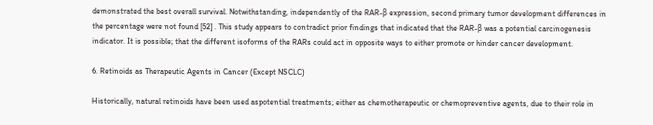demonstrated the best overall survival. Notwithstanding, independently of the RAR-β expression, second primary tumor development differences in the percentage were not found [52] . This study appears to contradict prior findings that indicated that the RAR-β was a potential carcinogenesis indicator. It is possible; that the different isoforms of the RARs could act in opposite ways to either promote or hinder cancer development.

6. Retinoids as Therapeutic Agents in Cancer (Except NSCLC)

Historically, natural retinoids have been used aspotential treatments; either as chemotherapeutic or chemopreventive agents, due to their role in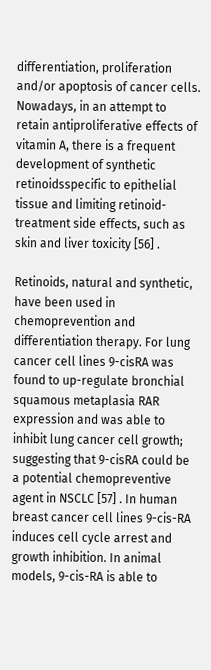differentiation, proliferation and/or apoptosis of cancer cells. Nowadays, in an attempt to retain antiproliferative effects of vitamin A, there is a frequent development of synthetic retinoidsspecific to epithelial tissue and limiting retinoid-treatment side effects, such as skin and liver toxicity [56] .

Retinoids, natural and synthetic, have been used in chemoprevention and differentiation therapy. For lung cancer cell lines 9-cisRA was found to up-regulate bronchial squamous metaplasia RAR expression and was able to inhibit lung cancer cell growth; suggesting that 9-cisRA could be a potential chemopreventive agent in NSCLC [57] . In human breast cancer cell lines 9-cis-RA induces cell cycle arrest and growth inhibition. In animal models, 9-cis-RA is able to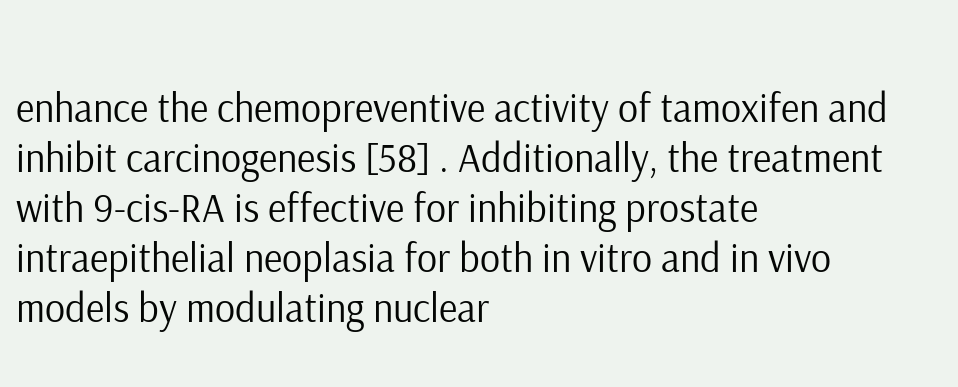enhance the chemopreventive activity of tamoxifen and inhibit carcinogenesis [58] . Additionally, the treatment with 9-cis-RA is effective for inhibiting prostate intraepithelial neoplasia for both in vitro and in vivo models by modulating nuclear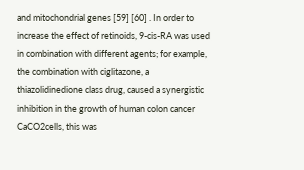and mitochondrial genes [59] [60] . In order to increase the effect of retinoids, 9-cis-RA was used in combination with different agents; for example, the combination with ciglitazone, a thiazolidinedione class drug, caused a synergistic inhibition in the growth of human colon cancer CaCO2cells, this was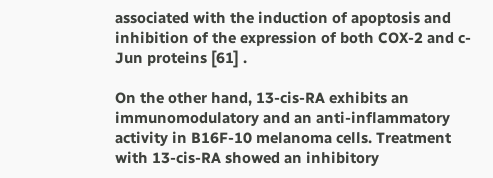associated with the induction of apoptosis and inhibition of the expression of both COX-2 and c-Jun proteins [61] .

On the other hand, 13-cis-RA exhibits an immunomodulatory and an anti-inflammatory activity in B16F-10 melanoma cells. Treatment with 13-cis-RA showed an inhibitory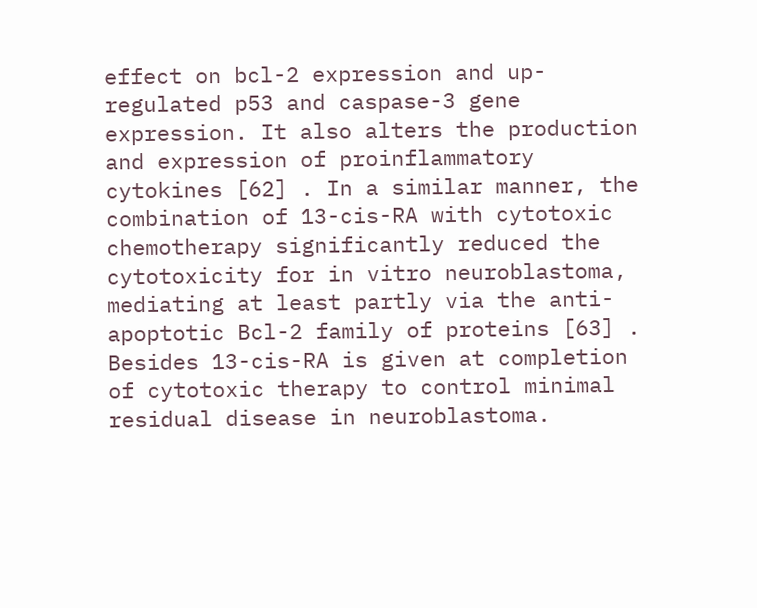effect on bcl-2 expression and up-regulated p53 and caspase-3 gene expression. It also alters the production and expression of proinflammatory cytokines [62] . In a similar manner, the combination of 13-cis-RA with cytotoxic chemotherapy significantly reduced the cytotoxicity for in vitro neuroblastoma, mediating at least partly via the anti-apoptotic Bcl-2 family of proteins [63] . Besides 13-cis-RA is given at completion of cytotoxic therapy to control minimal residual disease in neuroblastoma.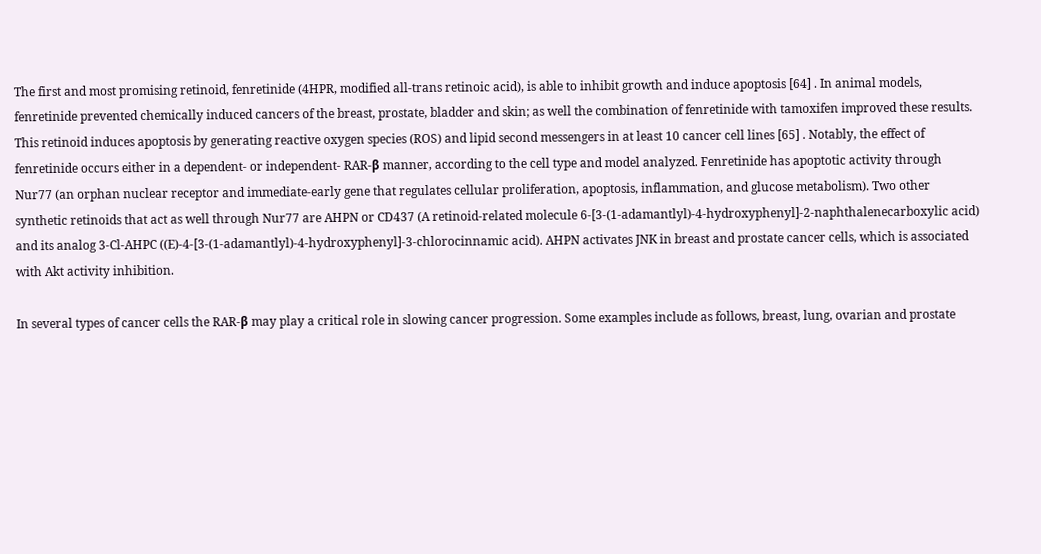The first and most promising retinoid, fenretinide (4HPR, modified all-trans retinoic acid), is able to inhibit growth and induce apoptosis [64] . In animal models, fenretinide prevented chemically induced cancers of the breast, prostate, bladder and skin; as well the combination of fenretinide with tamoxifen improved these results. This retinoid induces apoptosis by generating reactive oxygen species (ROS) and lipid second messengers in at least 10 cancer cell lines [65] . Notably, the effect of fenretinide occurs either in a dependent- or independent- RAR-β manner, according to the cell type and model analyzed. Fenretinide has apoptotic activity through Nur77 (an orphan nuclear receptor and immediate-early gene that regulates cellular proliferation, apoptosis, inflammation, and glucose metabolism). Two other synthetic retinoids that act as well through Nur77 are AHPN or CD437 (A retinoid-related molecule 6-[3-(1-adamantlyl)-4-hydroxyphenyl]-2-naphthalenecarboxylic acid) and its analog 3-Cl-AHPC ((E)-4-[3-(1-adamantlyl)-4-hydroxyphenyl]-3-chlorocinnamic acid). AHPN activates JNK in breast and prostate cancer cells, which is associated with Akt activity inhibition.

In several types of cancer cells the RAR-β may play a critical role in slowing cancer progression. Some examples include as follows, breast, lung, ovarian and prostate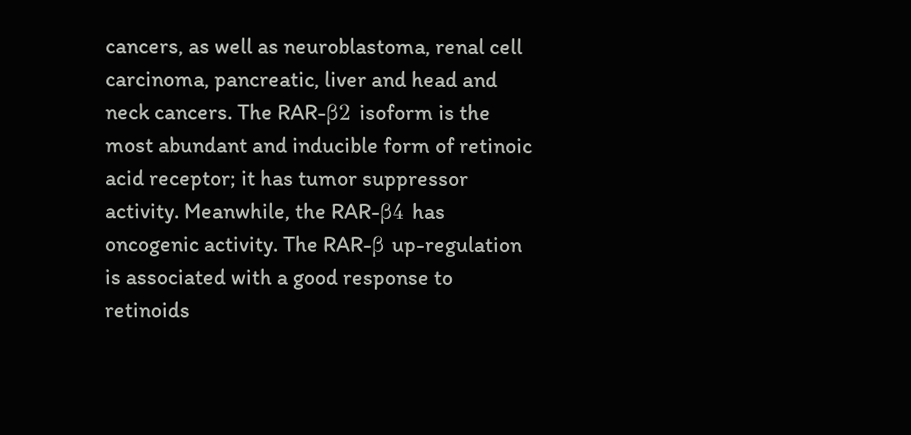cancers, as well as neuroblastoma, renal cell carcinoma, pancreatic, liver and head and neck cancers. The RAR-β2 isoform is the most abundant and inducible form of retinoic acid receptor; it has tumor suppressor activity. Meanwhile, the RAR-β4 has oncogenic activity. The RAR-β up-regulation is associated with a good response to retinoids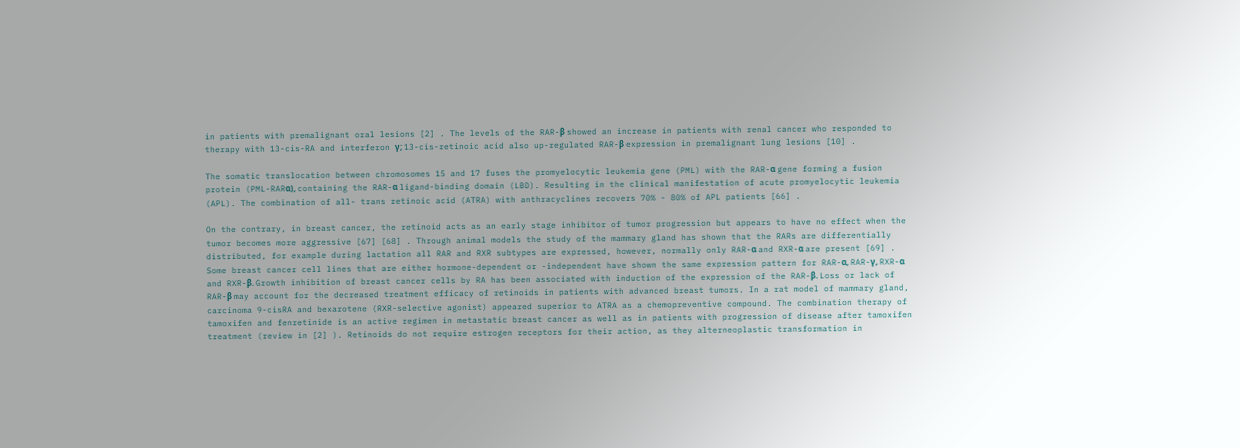in patients with premalignant oral lesions [2] . The levels of the RAR-β showed an increase in patients with renal cancer who responded to therapy with 13-cis-RA and interferon γ; 13-cis-retinoic acid also up-regulated RAR-β expression in premalignant lung lesions [10] .

The somatic translocation between chromosomes 15 and 17 fuses the promyelocytic leukemia gene (PML) with the RAR-α gene forming a fusion protein (PML-RARα), containing the RAR-α ligand-binding domain (LBD). Resulting in the clinical manifestation of acute promyelocytic leukemia (APL). The combination of all- trans retinoic acid (ATRA) with anthracyclines recovers 70% - 80% of APL patients [66] .

On the contrary, in breast cancer, the retinoid acts as an early stage inhibitor of tumor progression but appears to have no effect when the tumor becomes more aggressive [67] [68] . Through animal models the study of the mammary gland has shown that the RARs are differentially distributed, for example during lactation all RAR and RXR subtypes are expressed, however, normally only RAR-α and RXR-α are present [69] . Some breast cancer cell lines that are either hormone-dependent or -independent have shown the same expression pattern for RAR-α, RAR-γ, RXR-α and RXR-β. Growth inhibition of breast cancer cells by RA has been associated with induction of the expression of the RAR-β. Loss or lack of RAR-β may account for the decreased treatment efficacy of retinoids in patients with advanced breast tumors. In a rat model of mammary gland, carcinoma 9-cisRA and bexarotene (RXR-selective agonist) appeared superior to ATRA as a chemopreventive compound. The combination therapy of tamoxifen and fenretinide is an active regimen in metastatic breast cancer as well as in patients with progression of disease after tamoxifen treatment (review in [2] ). Retinoids do not require estrogen receptors for their action, as they alterneoplastic transformation in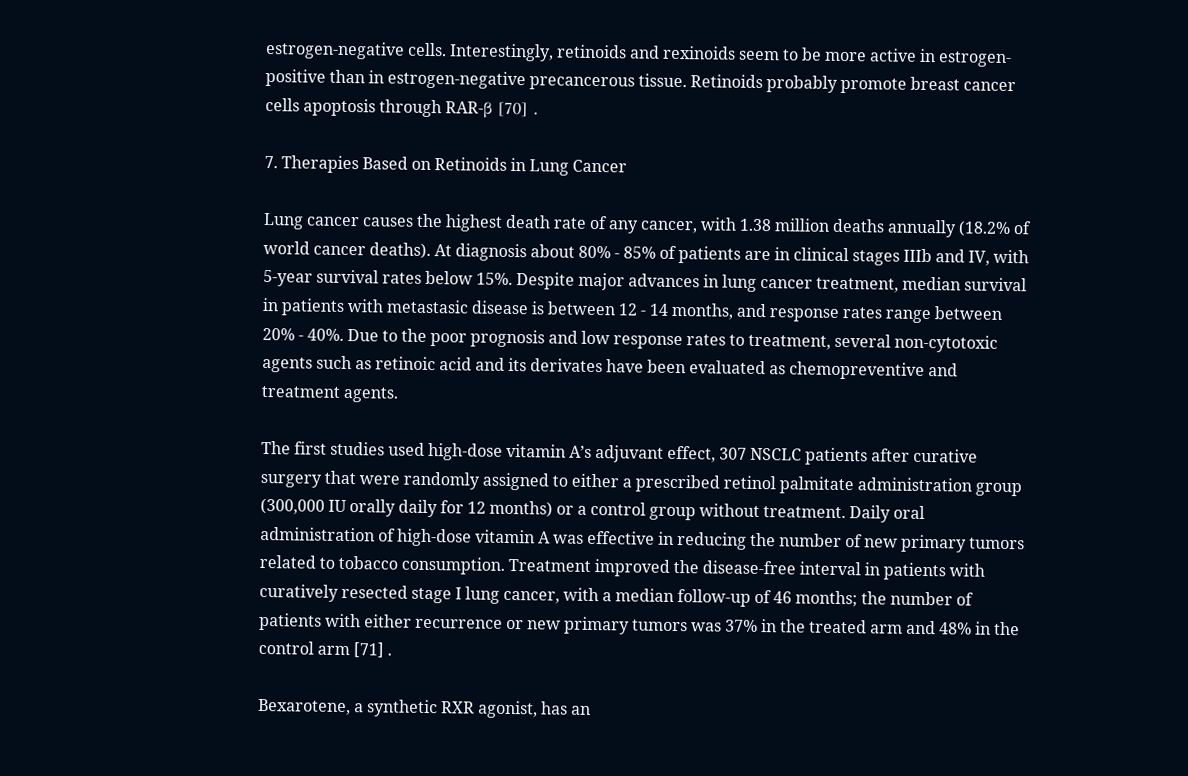estrogen-negative cells. Interestingly, retinoids and rexinoids seem to be more active in estrogen-positive than in estrogen-negative precancerous tissue. Retinoids probably promote breast cancer cells apoptosis through RAR-β [70] .

7. Therapies Based on Retinoids in Lung Cancer

Lung cancer causes the highest death rate of any cancer, with 1.38 million deaths annually (18.2% of world cancer deaths). At diagnosis about 80% - 85% of patients are in clinical stages IIIb and IV, with 5-year survival rates below 15%. Despite major advances in lung cancer treatment, median survival in patients with metastasic disease is between 12 - 14 months, and response rates range between 20% - 40%. Due to the poor prognosis and low response rates to treatment, several non-cytotoxic agents such as retinoic acid and its derivates have been evaluated as chemopreventive and treatment agents.

The first studies used high-dose vitamin A’s adjuvant effect, 307 NSCLC patients after curative surgery that were randomly assigned to either a prescribed retinol palmitate administration group (300,000 IU orally daily for 12 months) or a control group without treatment. Daily oral administration of high-dose vitamin A was effective in reducing the number of new primary tumors related to tobacco consumption. Treatment improved the disease-free interval in patients with curatively resected stage I lung cancer, with a median follow-up of 46 months; the number of patients with either recurrence or new primary tumors was 37% in the treated arm and 48% in the control arm [71] .

Bexarotene, a synthetic RXR agonist, has an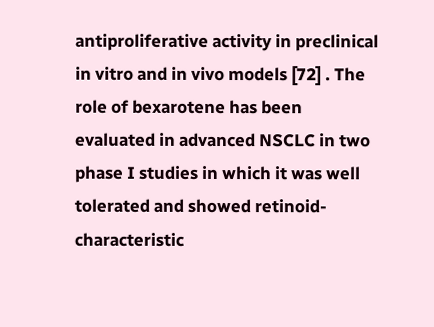antiproliferative activity in preclinical in vitro and in vivo models [72] . The role of bexarotene has been evaluated in advanced NSCLC in two phase I studies in which it was well tolerated and showed retinoid-characteristic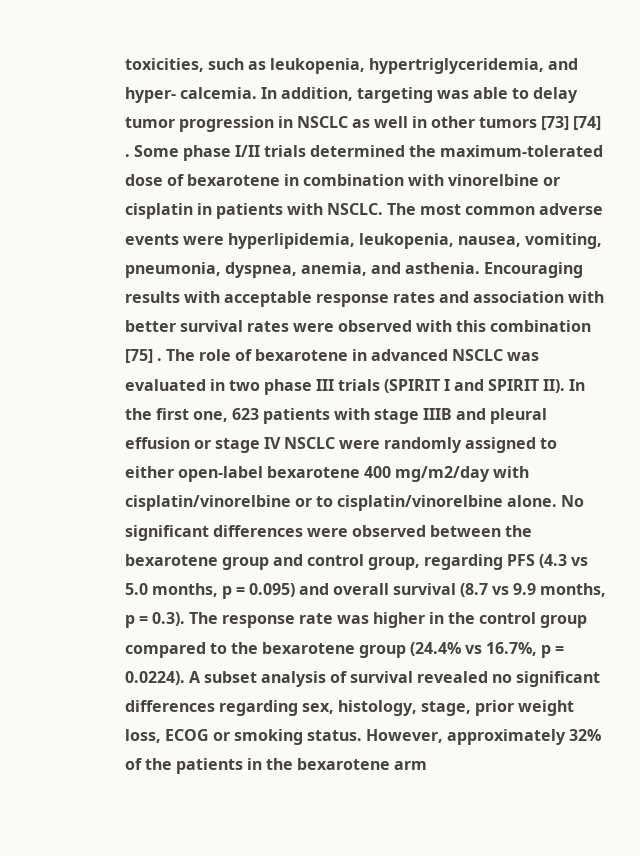toxicities, such as leukopenia, hypertriglyceridemia, and hyper- calcemia. In addition, targeting was able to delay tumor progression in NSCLC as well in other tumors [73] [74] . Some phase I/II trials determined the maximum-tolerated dose of bexarotene in combination with vinorelbine or cisplatin in patients with NSCLC. The most common adverse events were hyperlipidemia, leukopenia, nausea, vomiting, pneumonia, dyspnea, anemia, and asthenia. Encouraging results with acceptable response rates and association with better survival rates were observed with this combination [75] . The role of bexarotene in advanced NSCLC was evaluated in two phase III trials (SPIRIT I and SPIRIT II). In the first one, 623 patients with stage IIIB and pleural effusion or stage IV NSCLC were randomly assigned to either open-label bexarotene 400 mg/m2/day with cisplatin/vinorelbine or to cisplatin/vinorelbine alone. No significant differences were observed between the bexarotene group and control group, regarding PFS (4.3 vs 5.0 months, p = 0.095) and overall survival (8.7 vs 9.9 months, p = 0.3). The response rate was higher in the control group compared to the bexarotene group (24.4% vs 16.7%, p = 0.0224). A subset analysis of survival revealed no significant differences regarding sex, histology, stage, prior weight loss, ECOG or smoking status. However, approximately 32% of the patients in the bexarotene arm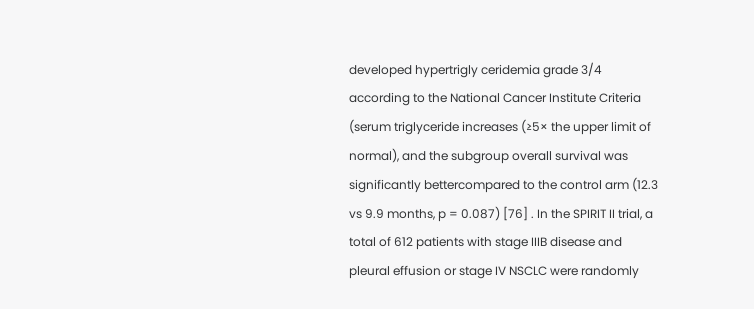developed hypertrigly ceridemia grade 3/4 according to the National Cancer Institute Criteria (serum triglyceride increases (≥5× the upper limit of normal), and the subgroup overall survival was significantly bettercompared to the control arm (12.3 vs 9.9 months, p = 0.087) [76] . In the SPIRIT II trial, a total of 612 patients with stage IIIB disease and pleural effusion or stage IV NSCLC were randomly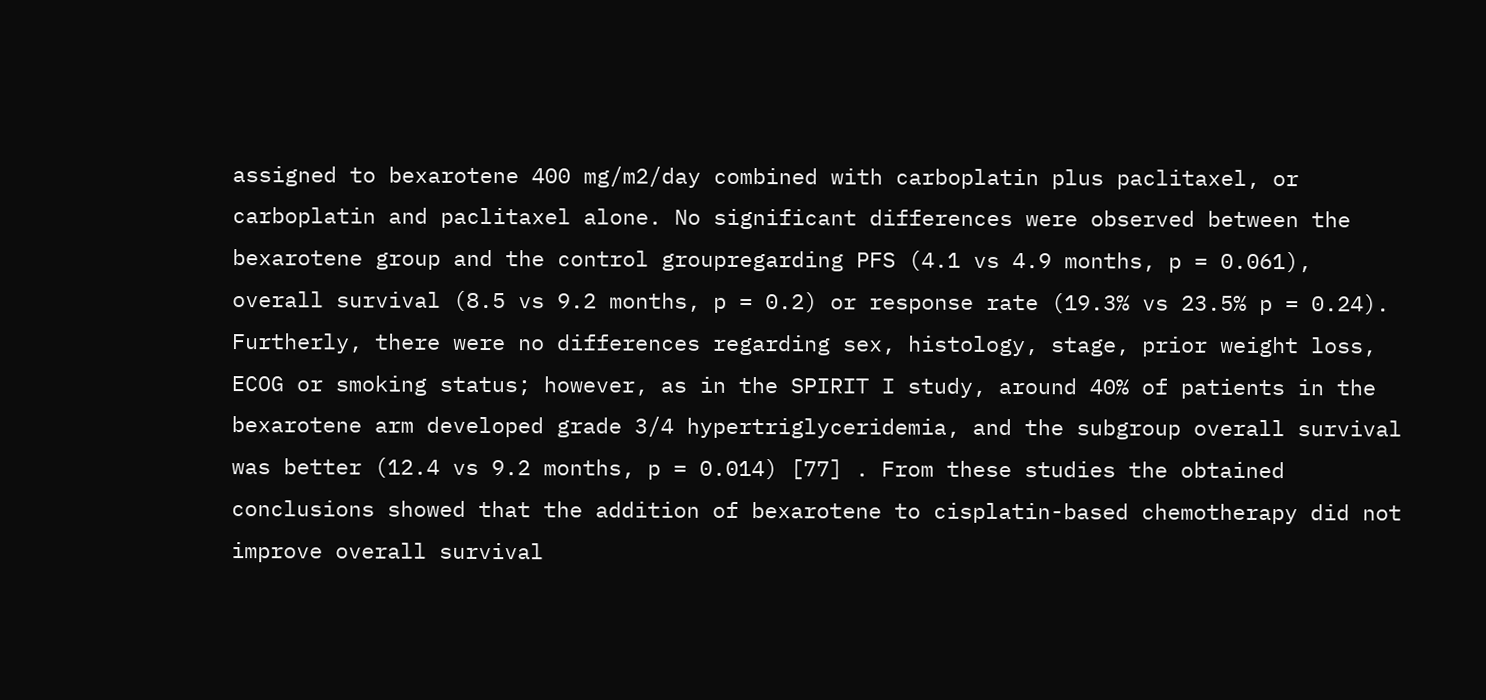assigned to bexarotene 400 mg/m2/day combined with carboplatin plus paclitaxel, or carboplatin and paclitaxel alone. No significant differences were observed between the bexarotene group and the control groupregarding PFS (4.1 vs 4.9 months, p = 0.061), overall survival (8.5 vs 9.2 months, p = 0.2) or response rate (19.3% vs 23.5% p = 0.24). Furtherly, there were no differences regarding sex, histology, stage, prior weight loss, ECOG or smoking status; however, as in the SPIRIT I study, around 40% of patients in the bexarotene arm developed grade 3/4 hypertriglyceridemia, and the subgroup overall survival was better (12.4 vs 9.2 months, p = 0.014) [77] . From these studies the obtained conclusions showed that the addition of bexarotene to cisplatin-based chemotherapy did not improve overall survival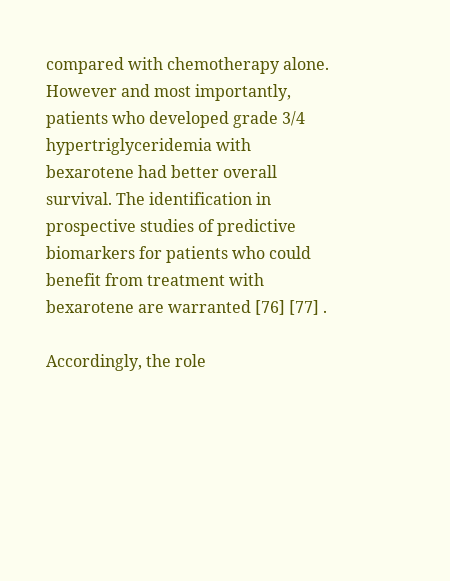compared with chemotherapy alone. However and most importantly, patients who developed grade 3/4 hypertriglyceridemia with bexarotene had better overall survival. The identification in prospective studies of predictive biomarkers for patients who could benefit from treatment with bexarotene are warranted [76] [77] .

Accordingly, the role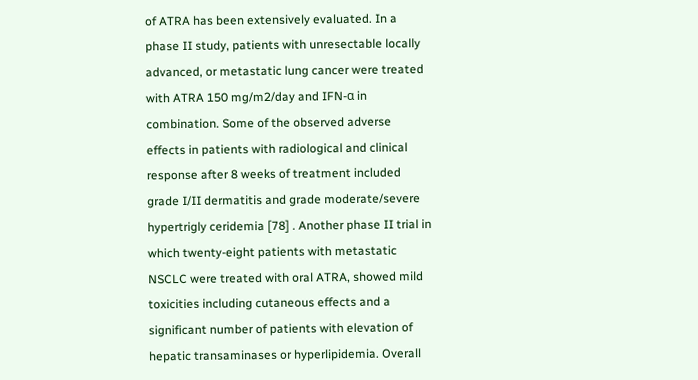of ATRA has been extensively evaluated. In a phase II study, patients with unresectable locally advanced, or metastatic lung cancer were treated with ATRA 150 mg/m2/day and IFN-α in combination. Some of the observed adverse effects in patients with radiological and clinical response after 8 weeks of treatment included grade I/II dermatitis and grade moderate/severe hypertrigly ceridemia [78] . Another phase II trial in which twenty-eight patients with metastatic NSCLC were treated with oral ATRA, showed mild toxicities including cutaneous effects and a significant number of patients with elevation of hepatic transaminases or hyperlipidemia. Overall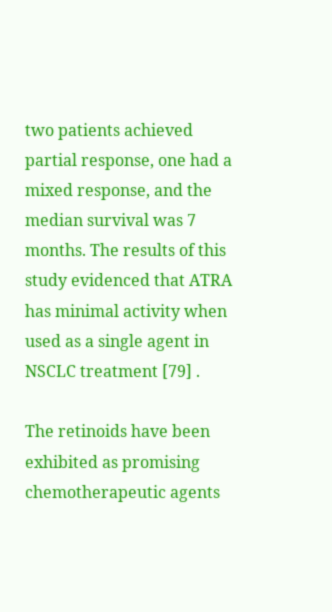two patients achieved partial response, one had a mixed response, and the median survival was 7 months. The results of this study evidenced that ATRA has minimal activity when used as a single agent in NSCLC treatment [79] .

The retinoids have been exhibited as promising chemotherapeutic agents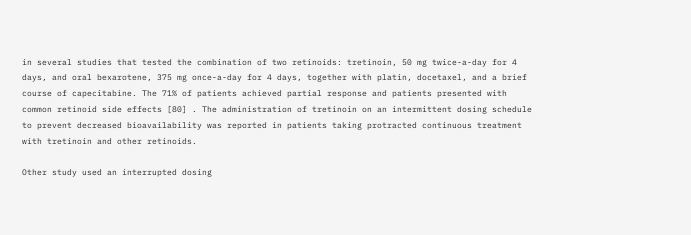in several studies that tested the combination of two retinoids: tretinoin, 50 mg twice-a-day for 4 days, and oral bexarotene, 375 mg once-a-day for 4 days, together with platin, docetaxel, and a brief course of capecitabine. The 71% of patients achieved partial response and patients presented with common retinoid side effects [80] . The administration of tretinoin on an intermittent dosing schedule to prevent decreased bioavailability was reported in patients taking protracted continuous treatment with tretinoin and other retinoids.

Other study used an interrupted dosing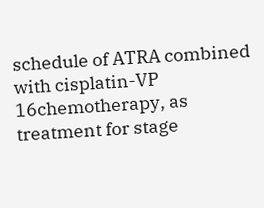schedule of ATRA combined with cisplatin-VP 16chemotherapy, as treatment for stage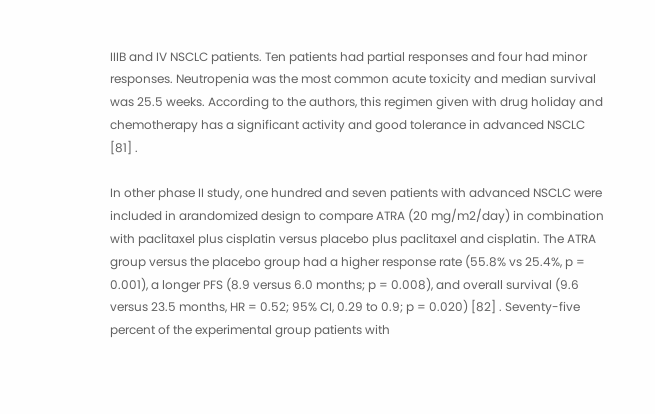IIIB and IV NSCLC patients. Ten patients had partial responses and four had minor responses. Neutropenia was the most common acute toxicity and median survival was 25.5 weeks. According to the authors, this regimen given with drug holiday and chemotherapy has a significant activity and good tolerance in advanced NSCLC [81] .

In other phase II study, one hundred and seven patients with advanced NSCLC were included in arandomized design to compare ATRA (20 mg/m2/day) in combination with paclitaxel plus cisplatin versus placebo plus paclitaxel and cisplatin. The ATRA group versus the placebo group had a higher response rate (55.8% vs 25.4%, p = 0.001), a longer PFS (8.9 versus 6.0 months; p = 0.008), and overall survival (9.6 versus 23.5 months, HR = 0.52; 95% CI, 0.29 to 0.9; p = 0.020) [82] . Seventy-five percent of the experimental group patients with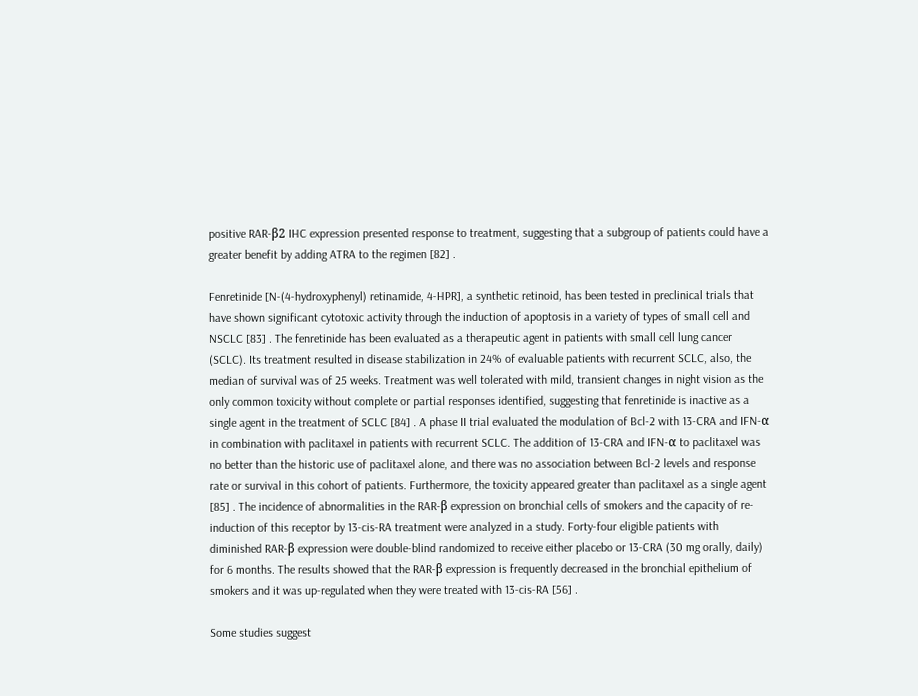positive RAR-β2 IHC expression presented response to treatment, suggesting that a subgroup of patients could have a greater benefit by adding ATRA to the regimen [82] .

Fenretinide [N-(4-hydroxyphenyl) retinamide, 4-HPR], a synthetic retinoid, has been tested in preclinical trials that have shown significant cytotoxic activity through the induction of apoptosis in a variety of types of small cell and NSCLC [83] . The fenretinide has been evaluated as a therapeutic agent in patients with small cell lung cancer (SCLC). Its treatment resulted in disease stabilization in 24% of evaluable patients with recurrent SCLC, also, the median of survival was of 25 weeks. Treatment was well tolerated with mild, transient changes in night vision as the only common toxicity without complete or partial responses identified, suggesting that fenretinide is inactive as a single agent in the treatment of SCLC [84] . A phase II trial evaluated the modulation of Bcl-2 with 13-CRA and IFN-α in combination with paclitaxel in patients with recurrent SCLC. The addition of 13-CRA and IFN-α to paclitaxel was no better than the historic use of paclitaxel alone, and there was no association between Bcl-2 levels and response rate or survival in this cohort of patients. Furthermore, the toxicity appeared greater than paclitaxel as a single agent [85] . The incidence of abnormalities in the RAR-β expression on bronchial cells of smokers and the capacity of re-induction of this receptor by 13-cis-RA treatment were analyzed in a study. Forty-four eligible patients with diminished RAR-β expression were double-blind randomized to receive either placebo or 13-CRA (30 mg orally, daily) for 6 months. The results showed that the RAR-β expression is frequently decreased in the bronchial epithelium of smokers and it was up-regulated when they were treated with 13-cis-RA [56] .

Some studies suggest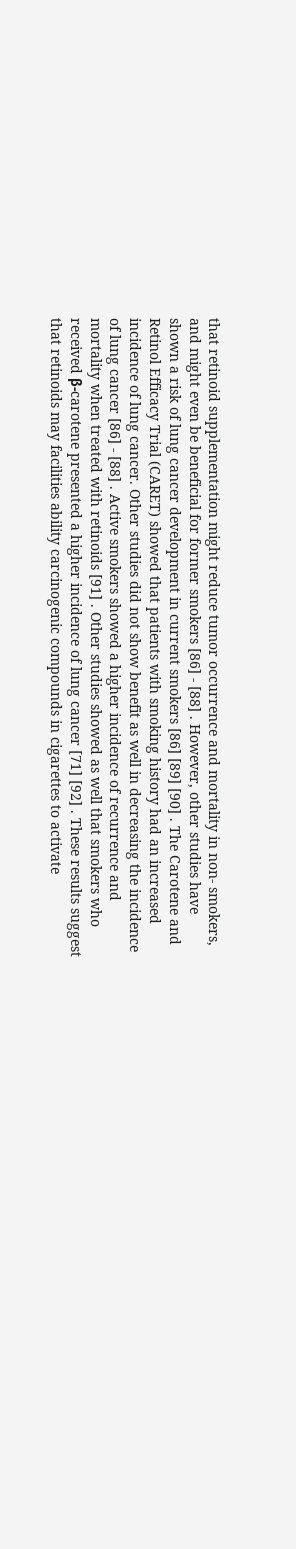that retinoid supplementation might reduce tumor occurrence and mortality in non- smokers, and might even be beneficial for former smokers [86] - [88] . However, other studies have shown a risk of lung cancer development in current smokers [86] [89] [90] . The Carotene and Retinol Efficacy Trial (CARET) showed that patients with smoking history had an increased incidence of lung cancer. Other studies did not show benefit as well in decreasing the incidence of lung cancer [86] - [88] . Active smokers showed a higher incidence of recurrence and mortality when treated with retinoids [91] . Other studies showed as well that smokers who received β-carotene presented a higher incidence of lung cancer [71] [92] . These results suggest that retinoids may facilities ability carcinogenic compounds in cigarettes to activate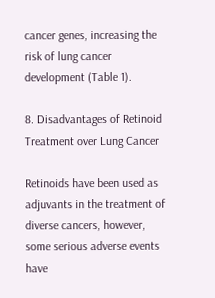cancer genes, increasing the risk of lung cancer development (Table 1).

8. Disadvantages of Retinoid Treatment over Lung Cancer

Retinoids have been used as adjuvants in the treatment of diverse cancers, however, some serious adverse events have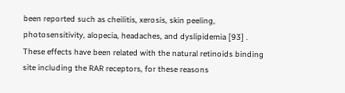been reported such as cheilitis, xerosis, skin peeling, photosensitivity, alopecia, headaches, and dyslipidemia [93] . These effects have been related with the natural retinoids binding site including the RAR receptors, for these reasons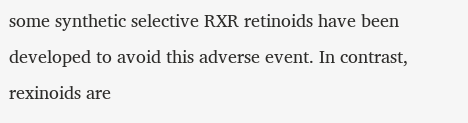some synthetic selective RXR retinoids have been developed to avoid this adverse event. In contrast, rexinoids are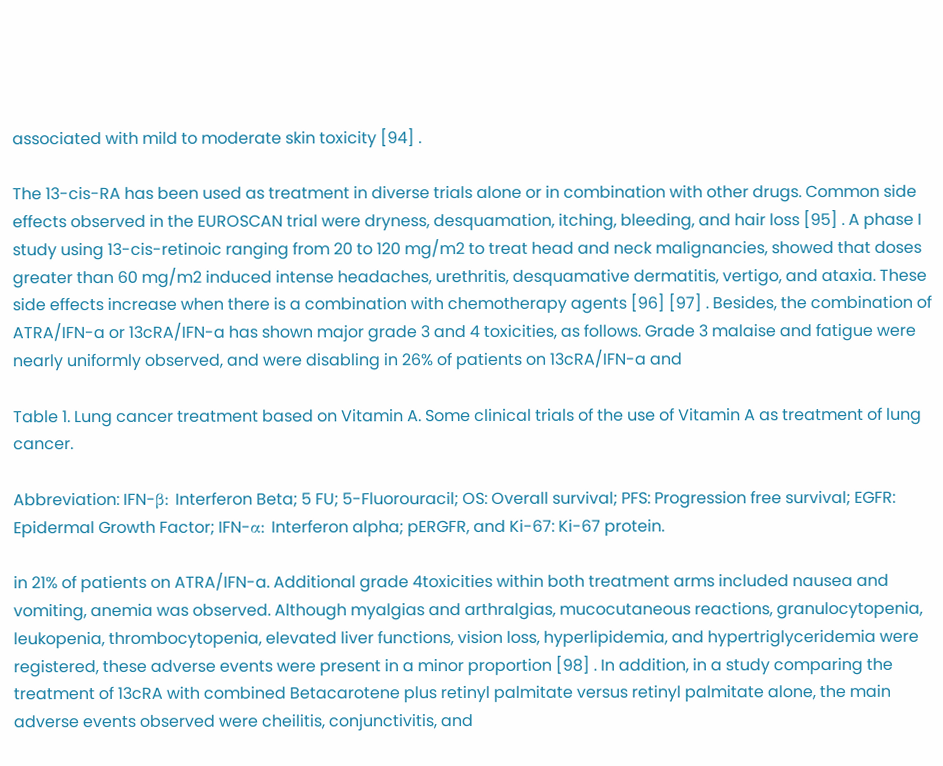associated with mild to moderate skin toxicity [94] .

The 13-cis-RA has been used as treatment in diverse trials alone or in combination with other drugs. Common side effects observed in the EUROSCAN trial were dryness, desquamation, itching, bleeding, and hair loss [95] . A phase I study using 13-cis-retinoic ranging from 20 to 120 mg/m2 to treat head and neck malignancies, showed that doses greater than 60 mg/m2 induced intense headaches, urethritis, desquamative dermatitis, vertigo, and ataxia. These side effects increase when there is a combination with chemotherapy agents [96] [97] . Besides, the combination of ATRA/IFN-a or 13cRA/IFN-a has shown major grade 3 and 4 toxicities, as follows. Grade 3 malaise and fatigue were nearly uniformly observed, and were disabling in 26% of patients on 13cRA/IFN-a and

Table 1. Lung cancer treatment based on Vitamin A. Some clinical trials of the use of Vitamin A as treatment of lung cancer.

Abbreviation: IFN-β: Interferon Beta; 5 FU; 5-Fluorouracil; OS: Overall survival; PFS: Progression free survival; EGFR: Epidermal Growth Factor; IFN-α: Interferon alpha; pERGFR, and Ki-67: Ki-67 protein.

in 21% of patients on ATRA/IFN-a. Additional grade 4toxicities within both treatment arms included nausea and vomiting, anemia was observed. Although myalgias and arthralgias, mucocutaneous reactions, granulocytopenia, leukopenia, thrombocytopenia, elevated liver functions, vision loss, hyperlipidemia, and hypertriglyceridemia were registered, these adverse events were present in a minor proportion [98] . In addition, in a study comparing the treatment of 13cRA with combined Betacarotene plus retinyl palmitate versus retinyl palmitate alone, the main adverse events observed were cheilitis, conjunctivitis, and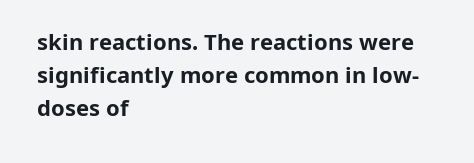skin reactions. The reactions were significantly more common in low-doses of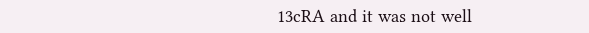13cRA and it was not well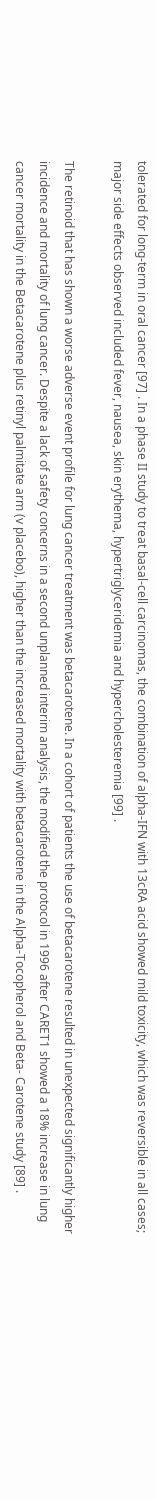tolerated for long-term in oral cancer [97] . In a phase II study to treat basal-cell carcinomas, the combination of alpha-IFN with 13cRA acid showed mild toxicity, which was reversible in all cases; major side effects observed included fever, nausea, skin erythema, hypertriglyceridemia and hypercholesteremia [99] .

The retinoid that has shown a worse adverse event profile for lung cancer treatment was betacarotene. In a cohort of patients the use of betacarotene resulted in unexpected significantly higher incidence and mortality of lung cancer. Despite a lack of safety concerns in a second unplanned interim analysis, the modified the protocol in 1996 after CARET1 showed a 18% increase in lung cancer mortality in the Betacarotene plus retinyl palmitate arm (v placebo), higher than the increased mortality with betacarotene in the Alpha-Tocopherol and Beta- Carotene study [89] .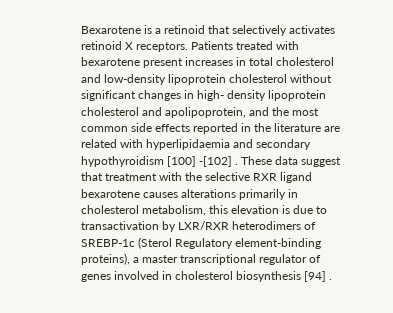Bexarotene is a retinoid that selectively activates retinoid X receptors. Patients treated with bexarotene present increases in total cholesterol and low-density lipoprotein cholesterol without significant changes in high- density lipoprotein cholesterol and apolipoprotein, and the most common side effects reported in the literature are related with hyperlipidaemia and secondary hypothyroidism [100] -[102] . These data suggest that treatment with the selective RXR ligand bexarotene causes alterations primarily in cholesterol metabolism, this elevation is due to transactivation by LXR/RXR heterodimers of SREBP-1c (Sterol Regulatory element-binding proteins), a master transcriptional regulator of genes involved in cholesterol biosynthesis [94] .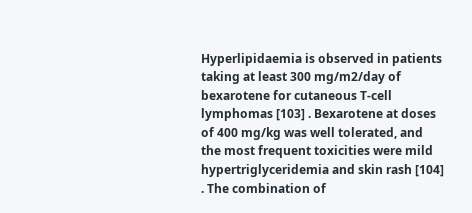Hyperlipidaemia is observed in patients taking at least 300 mg/m2/day of bexarotene for cutaneous T-cell lymphomas [103] . Bexarotene at doses of 400 mg/kg was well tolerated, and the most frequent toxicities were mild hypertriglyceridemia and skin rash [104] . The combination of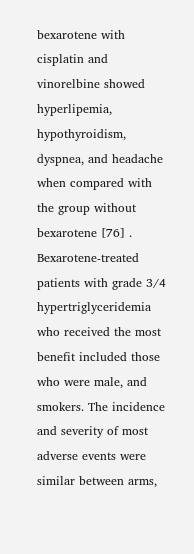bexarotene with cisplatin and vinorelbine showed hyperlipemia, hypothyroidism, dyspnea, and headache when compared with the group without bexarotene [76] . Bexarotene-treated patients with grade 3/4 hypertriglyceridemia who received the most benefit included those who were male, and smokers. The incidence and severity of most adverse events were similar between arms,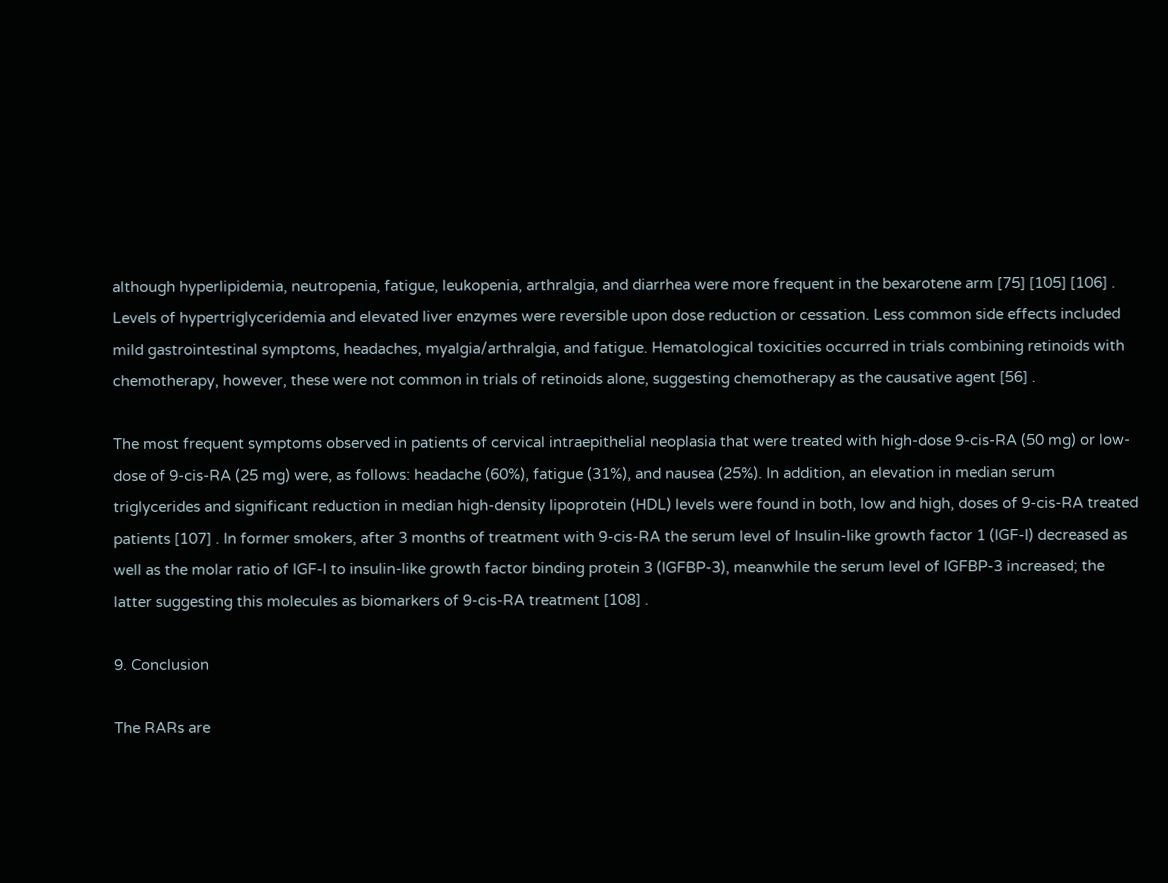although hyperlipidemia, neutropenia, fatigue, leukopenia, arthralgia, and diarrhea were more frequent in the bexarotene arm [75] [105] [106] . Levels of hypertriglyceridemia and elevated liver enzymes were reversible upon dose reduction or cessation. Less common side effects included mild gastrointestinal symptoms, headaches, myalgia/arthralgia, and fatigue. Hematological toxicities occurred in trials combining retinoids with chemotherapy, however, these were not common in trials of retinoids alone, suggesting chemotherapy as the causative agent [56] .

The most frequent symptoms observed in patients of cervical intraepithelial neoplasia that were treated with high-dose 9-cis-RA (50 mg) or low-dose of 9-cis-RA (25 mg) were, as follows: headache (60%), fatigue (31%), and nausea (25%). In addition, an elevation in median serum triglycerides and significant reduction in median high-density lipoprotein (HDL) levels were found in both, low and high, doses of 9-cis-RA treated patients [107] . In former smokers, after 3 months of treatment with 9-cis-RA the serum level of Insulin-like growth factor 1 (IGF-I) decreased as well as the molar ratio of IGF-I to insulin-like growth factor binding protein 3 (IGFBP-3), meanwhile the serum level of IGFBP-3 increased; the latter suggesting this molecules as biomarkers of 9-cis-RA treatment [108] .

9. Conclusion

The RARs are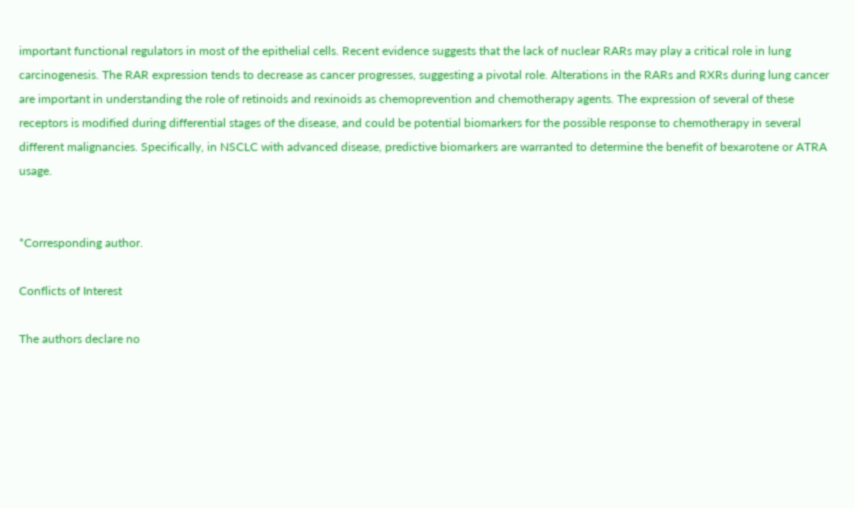important functional regulators in most of the epithelial cells. Recent evidence suggests that the lack of nuclear RARs may play a critical role in lung carcinogenesis. The RAR expression tends to decrease as cancer progresses, suggesting a pivotal role. Alterations in the RARs and RXRs during lung cancer are important in understanding the role of retinoids and rexinoids as chemoprevention and chemotherapy agents. The expression of several of these receptors is modified during differential stages of the disease, and could be potential biomarkers for the possible response to chemotherapy in several different malignancies. Specifically, in NSCLC with advanced disease, predictive biomarkers are warranted to determine the benefit of bexarotene or ATRA usage.


*Corresponding author.

Conflicts of Interest

The authors declare no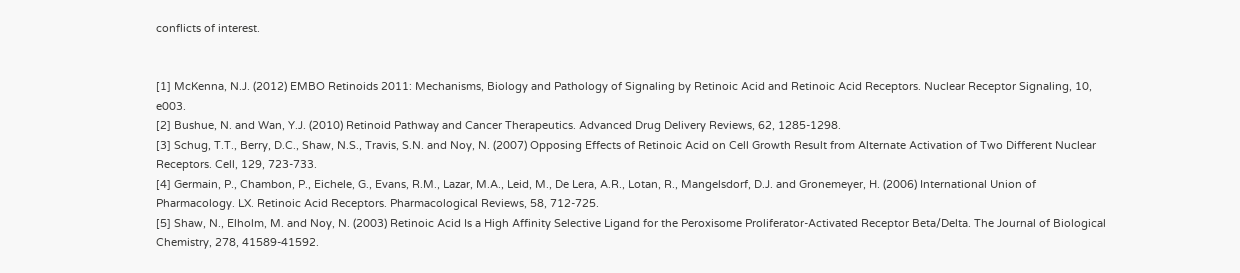conflicts of interest.


[1] McKenna, N.J. (2012) EMBO Retinoids 2011: Mechanisms, Biology and Pathology of Signaling by Retinoic Acid and Retinoic Acid Receptors. Nuclear Receptor Signaling, 10, e003.
[2] Bushue, N. and Wan, Y.J. (2010) Retinoid Pathway and Cancer Therapeutics. Advanced Drug Delivery Reviews, 62, 1285-1298.
[3] Schug, T.T., Berry, D.C., Shaw, N.S., Travis, S.N. and Noy, N. (2007) Opposing Effects of Retinoic Acid on Cell Growth Result from Alternate Activation of Two Different Nuclear Receptors. Cell, 129, 723-733.
[4] Germain, P., Chambon, P., Eichele, G., Evans, R.M., Lazar, M.A., Leid, M., De Lera, A.R., Lotan, R., Mangelsdorf, D.J. and Gronemeyer, H. (2006) International Union of Pharmacology. LX. Retinoic Acid Receptors. Pharmacological Reviews, 58, 712-725.
[5] Shaw, N., Elholm, M. and Noy, N. (2003) Retinoic Acid Is a High Affinity Selective Ligand for the Peroxisome Proliferator-Activated Receptor Beta/Delta. The Journal of Biological Chemistry, 278, 41589-41592.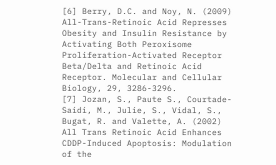[6] Berry, D.C. and Noy, N. (2009) All-Trans-Retinoic Acid Represses Obesity and Insulin Resistance by Activating Both Peroxisome Proliferation-Activated Receptor Beta/Delta and Retinoic Acid Receptor. Molecular and Cellular Biology, 29, 3286-3296.
[7] Jozan, S., Paute S., Courtade-Saidi, M., Julie, S., Vidal, S., Bugat, R. and Valette, A. (2002) All Trans Retinoic Acid Enhances CDDP-Induced Apoptosis: Modulation of the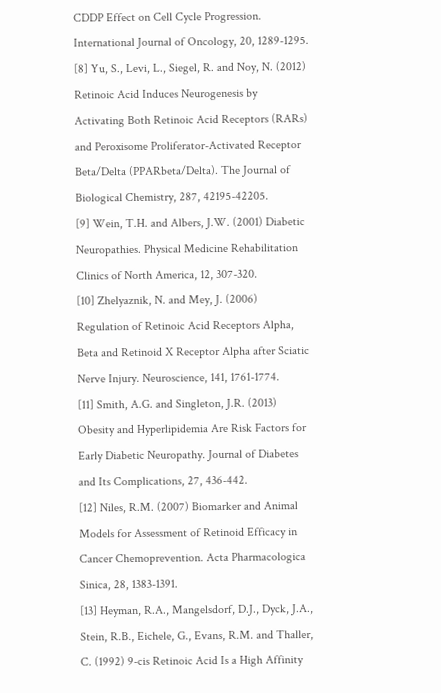CDDP Effect on Cell Cycle Progression. International Journal of Oncology, 20, 1289-1295.
[8] Yu, S., Levi, L., Siegel, R. and Noy, N. (2012) Retinoic Acid Induces Neurogenesis by Activating Both Retinoic Acid Receptors (RARs) and Peroxisome Proliferator-Activated Receptor Beta/Delta (PPARbeta/Delta). The Journal of Biological Chemistry, 287, 42195-42205.
[9] Wein, T.H. and Albers, J.W. (2001) Diabetic Neuropathies. Physical Medicine Rehabilitation Clinics of North America, 12, 307-320.
[10] Zhelyaznik, N. and Mey, J. (2006) Regulation of Retinoic Acid Receptors Alpha, Beta and Retinoid X Receptor Alpha after Sciatic Nerve Injury. Neuroscience, 141, 1761-1774.
[11] Smith, A.G. and Singleton, J.R. (2013) Obesity and Hyperlipidemia Are Risk Factors for Early Diabetic Neuropathy. Journal of Diabetes and Its Complications, 27, 436-442.
[12] Niles, R.M. (2007) Biomarker and Animal Models for Assessment of Retinoid Efficacy in Cancer Chemoprevention. Acta Pharmacologica Sinica, 28, 1383-1391.
[13] Heyman, R.A., Mangelsdorf, D.J., Dyck, J.A., Stein, R.B., Eichele, G., Evans, R.M. and Thaller, C. (1992) 9-cis Retinoic Acid Is a High Affinity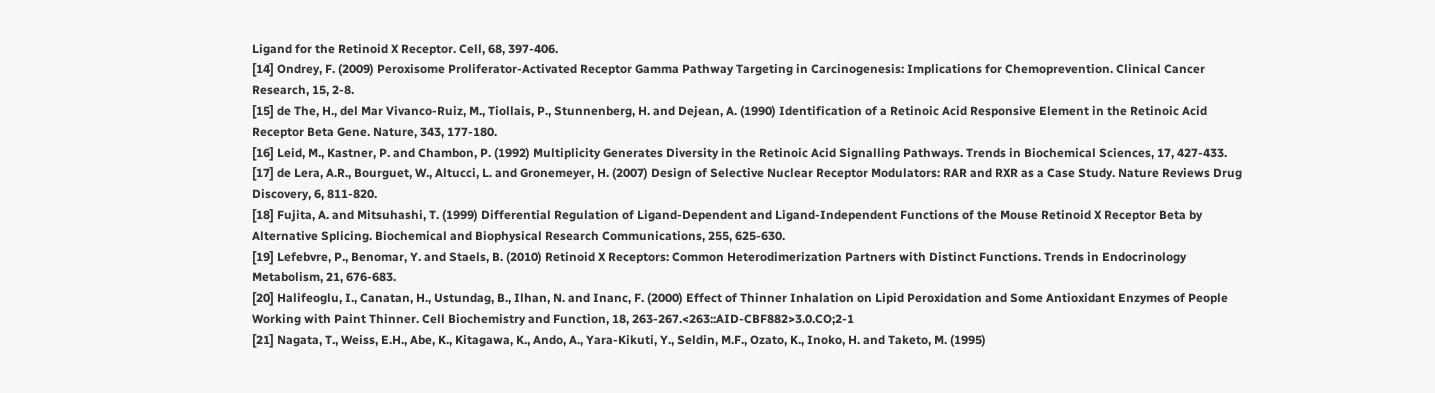Ligand for the Retinoid X Receptor. Cell, 68, 397-406.
[14] Ondrey, F. (2009) Peroxisome Proliferator-Activated Receptor Gamma Pathway Targeting in Carcinogenesis: Implications for Chemoprevention. Clinical Cancer Research, 15, 2-8.
[15] de The, H., del Mar Vivanco-Ruiz, M., Tiollais, P., Stunnenberg, H. and Dejean, A. (1990) Identification of a Retinoic Acid Responsive Element in the Retinoic Acid Receptor Beta Gene. Nature, 343, 177-180.
[16] Leid, M., Kastner, P. and Chambon, P. (1992) Multiplicity Generates Diversity in the Retinoic Acid Signalling Pathways. Trends in Biochemical Sciences, 17, 427-433.
[17] de Lera, A.R., Bourguet, W., Altucci, L. and Gronemeyer, H. (2007) Design of Selective Nuclear Receptor Modulators: RAR and RXR as a Case Study. Nature Reviews Drug Discovery, 6, 811-820.
[18] Fujita, A. and Mitsuhashi, T. (1999) Differential Regulation of Ligand-Dependent and Ligand-Independent Functions of the Mouse Retinoid X Receptor Beta by Alternative Splicing. Biochemical and Biophysical Research Communications, 255, 625-630.
[19] Lefebvre, P., Benomar, Y. and Staels, B. (2010) Retinoid X Receptors: Common Heterodimerization Partners with Distinct Functions. Trends in Endocrinology Metabolism, 21, 676-683.
[20] Halifeoglu, I., Canatan, H., Ustundag, B., Ilhan, N. and Inanc, F. (2000) Effect of Thinner Inhalation on Lipid Peroxidation and Some Antioxidant Enzymes of People Working with Paint Thinner. Cell Biochemistry and Function, 18, 263-267.<263::AID-CBF882>3.0.CO;2-1
[21] Nagata, T., Weiss, E.H., Abe, K., Kitagawa, K., Ando, A., Yara-Kikuti, Y., Seldin, M.F., Ozato, K., Inoko, H. and Taketo, M. (1995)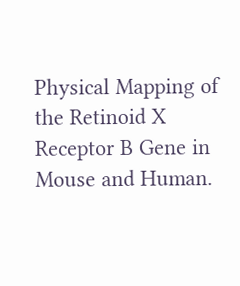Physical Mapping of the Retinoid X Receptor B Gene in Mouse and Human.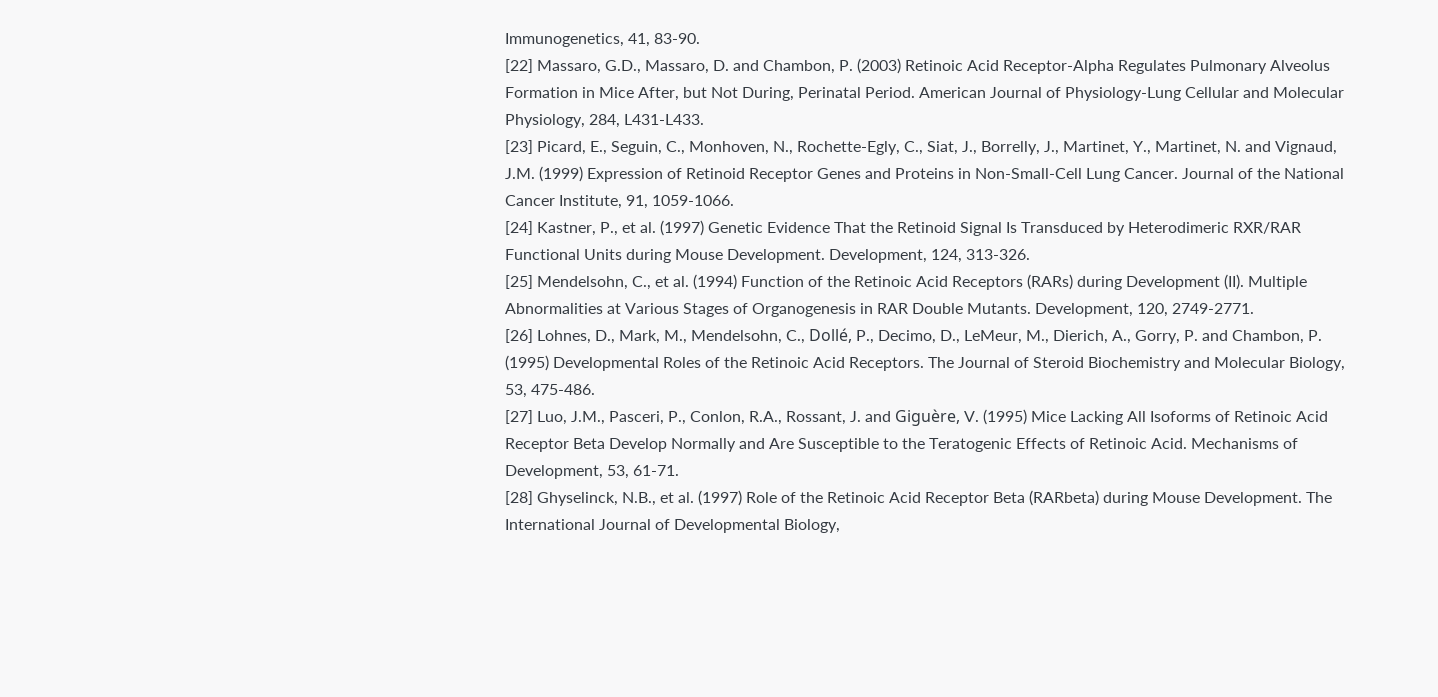Immunogenetics, 41, 83-90.
[22] Massaro, G.D., Massaro, D. and Chambon, P. (2003) Retinoic Acid Receptor-Alpha Regulates Pulmonary Alveolus Formation in Mice After, but Not During, Perinatal Period. American Journal of Physiology-Lung Cellular and Molecular Physiology, 284, L431-L433.
[23] Picard, E., Seguin, C., Monhoven, N., Rochette-Egly, C., Siat, J., Borrelly, J., Martinet, Y., Martinet, N. and Vignaud, J.M. (1999) Expression of Retinoid Receptor Genes and Proteins in Non-Small-Cell Lung Cancer. Journal of the National Cancer Institute, 91, 1059-1066.
[24] Kastner, P., et al. (1997) Genetic Evidence That the Retinoid Signal Is Transduced by Heterodimeric RXR/RAR Functional Units during Mouse Development. Development, 124, 313-326.
[25] Mendelsohn, C., et al. (1994) Function of the Retinoic Acid Receptors (RARs) during Development (II). Multiple Abnormalities at Various Stages of Organogenesis in RAR Double Mutants. Development, 120, 2749-2771.
[26] Lohnes, D., Mark, M., Mendelsohn, C., Dollé, P., Decimo, D., LeMeur, M., Dierich, A., Gorry, P. and Chambon, P. (1995) Developmental Roles of the Retinoic Acid Receptors. The Journal of Steroid Biochemistry and Molecular Biology, 53, 475-486.
[27] Luo, J.M., Pasceri, P., Conlon, R.A., Rossant, J. and Giguère, V. (1995) Mice Lacking All Isoforms of Retinoic Acid Receptor Beta Develop Normally and Are Susceptible to the Teratogenic Effects of Retinoic Acid. Mechanisms of Development, 53, 61-71.
[28] Ghyselinck, N.B., et al. (1997) Role of the Retinoic Acid Receptor Beta (RARbeta) during Mouse Development. The International Journal of Developmental Biology,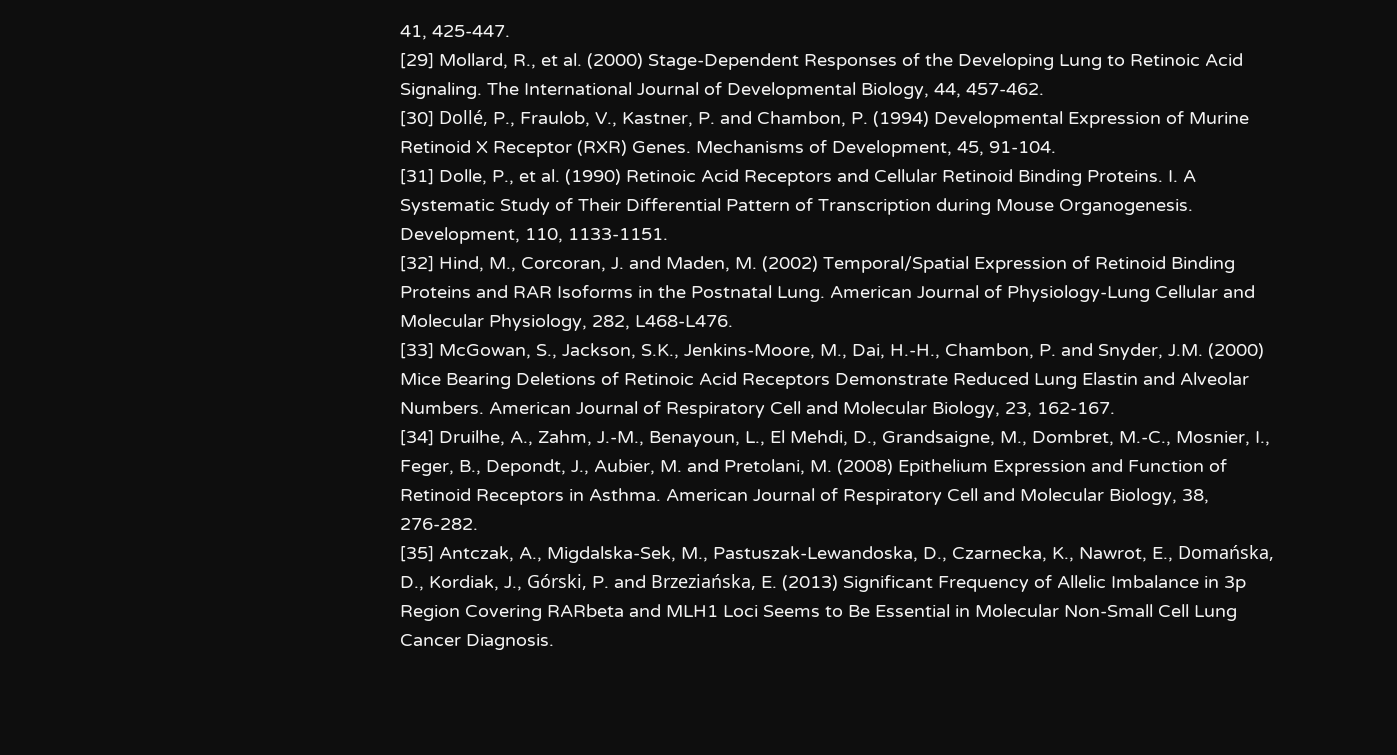41, 425-447.
[29] Mollard, R., et al. (2000) Stage-Dependent Responses of the Developing Lung to Retinoic Acid Signaling. The International Journal of Developmental Biology, 44, 457-462.
[30] Dollé, P., Fraulob, V., Kastner, P. and Chambon, P. (1994) Developmental Expression of Murine Retinoid X Receptor (RXR) Genes. Mechanisms of Development, 45, 91-104.
[31] Dolle, P., et al. (1990) Retinoic Acid Receptors and Cellular Retinoid Binding Proteins. I. A Systematic Study of Their Differential Pattern of Transcription during Mouse Organogenesis. Development, 110, 1133-1151.
[32] Hind, M., Corcoran, J. and Maden, M. (2002) Temporal/Spatial Expression of Retinoid Binding Proteins and RAR Isoforms in the Postnatal Lung. American Journal of Physiology-Lung Cellular and Molecular Physiology, 282, L468-L476.
[33] McGowan, S., Jackson, S.K., Jenkins-Moore, M., Dai, H.-H., Chambon, P. and Snyder, J.M. (2000) Mice Bearing Deletions of Retinoic Acid Receptors Demonstrate Reduced Lung Elastin and Alveolar Numbers. American Journal of Respiratory Cell and Molecular Biology, 23, 162-167.
[34] Druilhe, A., Zahm, J.-M., Benayoun, L., El Mehdi, D., Grandsaigne, M., Dombret, M.-C., Mosnier, I., Feger, B., Depondt, J., Aubier, M. and Pretolani, M. (2008) Epithelium Expression and Function of Retinoid Receptors in Asthma. American Journal of Respiratory Cell and Molecular Biology, 38, 276-282.
[35] Antczak, A., Migdalska-Sek, M., Pastuszak-Lewandoska, D., Czarnecka, K., Nawrot, E., Domańska, D., Kordiak, J., Górski, P. and Brzeziańska, E. (2013) Significant Frequency of Allelic Imbalance in 3p Region Covering RARbeta and MLH1 Loci Seems to Be Essential in Molecular Non-Small Cell Lung Cancer Diagnosis.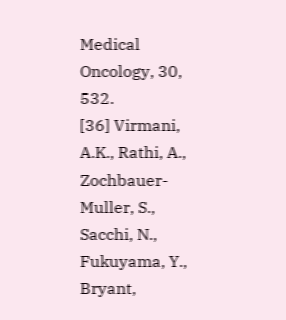Medical Oncology, 30, 532.
[36] Virmani, A.K., Rathi, A., Zochbauer-Muller, S., Sacchi, N., Fukuyama, Y., Bryant,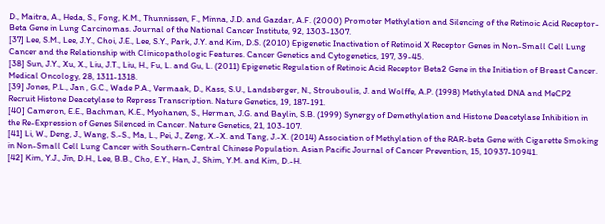D., Maitra, A., Heda, S., Fong, K.M., Thunnissen, F., Minna, J.D. and Gazdar, A.F. (2000) Promoter Methylation and Silencing of the Retinoic Acid Receptor-Beta Gene in Lung Carcinomas. Journal of the National Cancer Institute, 92, 1303-1307.
[37] Lee, S.M., Lee, J.Y., Choi, J.E., Lee, S.Y., Park, J.Y. and Kim, D.S. (2010) Epigenetic Inactivation of Retinoid X Receptor Genes in Non-Small Cell Lung Cancer and the Relationship with Clinicopathologic Features. Cancer Genetics and Cytogenetics, 197, 39-45.
[38] Sun, J.Y., Xu, X., Liu, J.T., Liu, H., Fu, L. and Gu, L. (2011) Epigenetic Regulation of Retinoic Acid Receptor Beta2 Gene in the Initiation of Breast Cancer. Medical Oncology, 28, 1311-1318.
[39] Jones, P.L., Jan , G.C., Wade P.A., Vermaak, D., Kass, S.U., Landsberger, N., Strouboulis, J. and Wolffe, A.P. (1998) Methylated DNA and MeCP2 Recruit Histone Deacetylase to Repress Transcription. Nature Genetics, 19, 187-191.
[40] Cameron, E.E., Bachman, K.E., Myohanen, S., Herman, J.G. and Baylin, S.B. (1999) Synergy of Demethylation and Histone Deacetylase Inhibition in the Re-Expression of Genes Silenced in Cancer. Nature Genetics, 21, 103-107.
[41] Li, W., Deng, J., Wang, S.-S., Ma, L., Pei, J., Zeng, X.-X. and Tang, J.-X. (2014) Association of Methylation of the RAR-beta Gene with Cigarette Smoking in Non-Small Cell Lung Cancer with Southern-Central Chinese Population. Asian Pacific Journal of Cancer Prevention, 15, 10937-10941.
[42] Kim, Y.J., Jin, D.H., Lee, B.B., Cho, E.Y., Han, J., Shim, Y.M. and Kim, D.-H.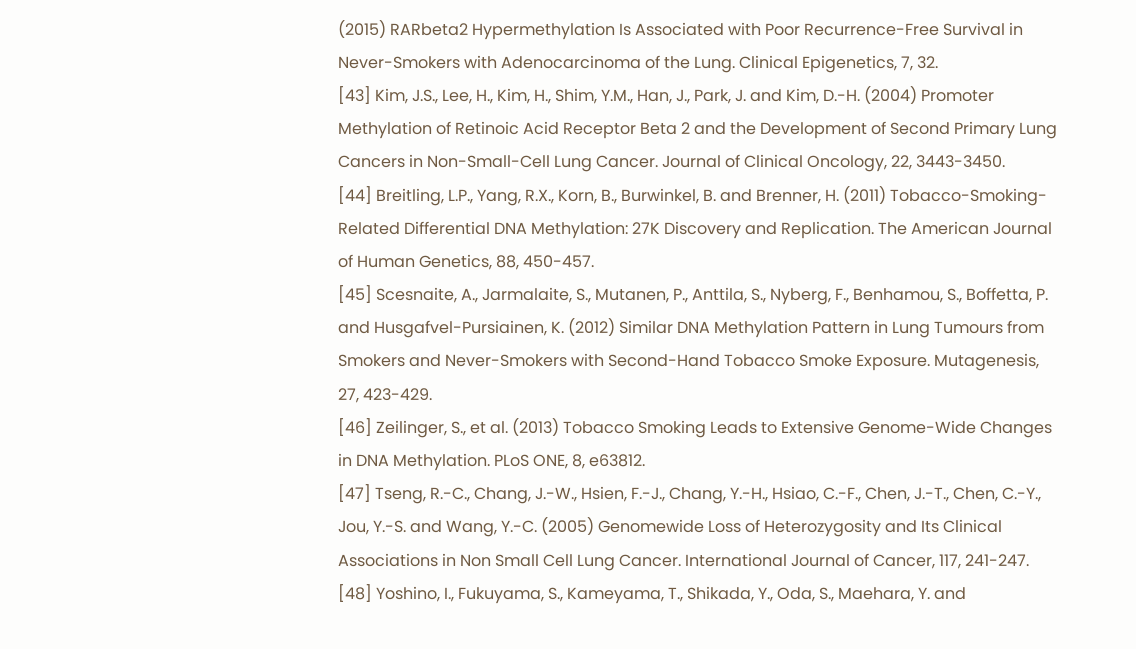(2015) RARbeta2 Hypermethylation Is Associated with Poor Recurrence-Free Survival in Never-Smokers with Adenocarcinoma of the Lung. Clinical Epigenetics, 7, 32.
[43] Kim, J.S., Lee, H., Kim, H., Shim, Y.M., Han, J., Park, J. and Kim, D.-H. (2004) Promoter Methylation of Retinoic Acid Receptor Beta 2 and the Development of Second Primary Lung Cancers in Non-Small-Cell Lung Cancer. Journal of Clinical Oncology, 22, 3443-3450.
[44] Breitling, L.P., Yang, R.X., Korn, B., Burwinkel, B. and Brenner, H. (2011) Tobacco-Smoking-Related Differential DNA Methylation: 27K Discovery and Replication. The American Journal of Human Genetics, 88, 450-457.
[45] Scesnaite, A., Jarmalaite, S., Mutanen, P., Anttila, S., Nyberg, F., Benhamou, S., Boffetta, P. and Husgafvel-Pursiainen, K. (2012) Similar DNA Methylation Pattern in Lung Tumours from Smokers and Never-Smokers with Second-Hand Tobacco Smoke Exposure. Mutagenesis, 27, 423-429.
[46] Zeilinger, S., et al. (2013) Tobacco Smoking Leads to Extensive Genome-Wide Changes in DNA Methylation. PLoS ONE, 8, e63812.
[47] Tseng, R.-C., Chang, J.-W., Hsien, F.-J., Chang, Y.-H., Hsiao, C.-F., Chen, J.-T., Chen, C.-Y., Jou, Y.-S. and Wang, Y.-C. (2005) Genomewide Loss of Heterozygosity and Its Clinical Associations in Non Small Cell Lung Cancer. International Journal of Cancer, 117, 241-247.
[48] Yoshino, I., Fukuyama, S., Kameyama, T., Shikada, Y., Oda, S., Maehara, Y. and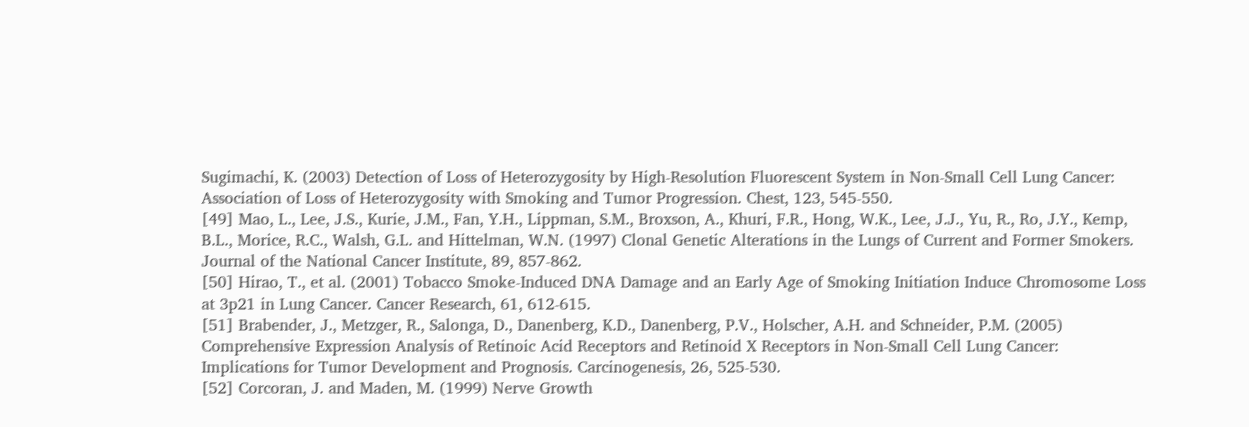Sugimachi, K. (2003) Detection of Loss of Heterozygosity by High-Resolution Fluorescent System in Non-Small Cell Lung Cancer: Association of Loss of Heterozygosity with Smoking and Tumor Progression. Chest, 123, 545-550.
[49] Mao, L., Lee, J.S., Kurie, J.M., Fan, Y.H., Lippman, S.M., Broxson, A., Khuri, F.R., Hong, W.K., Lee, J.J., Yu, R., Ro, J.Y., Kemp, B.L., Morice, R.C., Walsh, G.L. and Hittelman, W.N. (1997) Clonal Genetic Alterations in the Lungs of Current and Former Smokers. Journal of the National Cancer Institute, 89, 857-862.
[50] Hirao, T., et al. (2001) Tobacco Smoke-Induced DNA Damage and an Early Age of Smoking Initiation Induce Chromosome Loss at 3p21 in Lung Cancer. Cancer Research, 61, 612-615.
[51] Brabender, J., Metzger, R., Salonga, D., Danenberg, K.D., Danenberg, P.V., Holscher, A.H. and Schneider, P.M. (2005) Comprehensive Expression Analysis of Retinoic Acid Receptors and Retinoid X Receptors in Non-Small Cell Lung Cancer: Implications for Tumor Development and Prognosis. Carcinogenesis, 26, 525-530.
[52] Corcoran, J. and Maden, M. (1999) Nerve Growth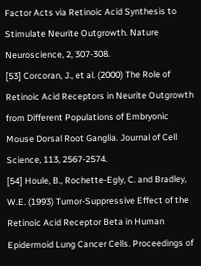Factor Acts via Retinoic Acid Synthesis to Stimulate Neurite Outgrowth. Nature Neuroscience, 2, 307-308.
[53] Corcoran, J., et al. (2000) The Role of Retinoic Acid Receptors in Neurite Outgrowth from Different Populations of Embryonic Mouse Dorsal Root Ganglia. Journal of Cell Science, 113, 2567-2574.
[54] Houle, B., Rochette-Egly, C. and Bradley, W.E. (1993) Tumor-Suppressive Effect of the Retinoic Acid Receptor Beta in Human Epidermoid Lung Cancer Cells. Proceedings of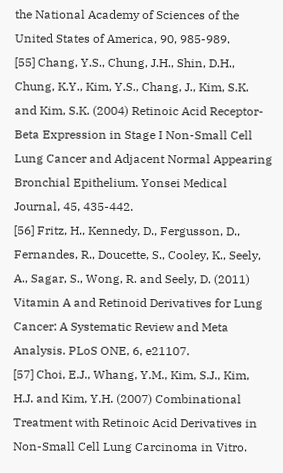the National Academy of Sciences of the United States of America, 90, 985-989.
[55] Chang, Y.S., Chung, J.H., Shin, D.H., Chung, K.Y., Kim, Y.S., Chang, J., Kim, S.K. and Kim, S.K. (2004) Retinoic Acid Receptor-Beta Expression in Stage I Non-Small Cell Lung Cancer and Adjacent Normal Appearing Bronchial Epithelium. Yonsei Medical Journal, 45, 435-442.
[56] Fritz, H., Kennedy, D., Fergusson, D., Fernandes, R., Doucette, S., Cooley, K., Seely, A., Sagar, S., Wong, R. and Seely, D. (2011) Vitamin A and Retinoid Derivatives for Lung Cancer: A Systematic Review and Meta Analysis. PLoS ONE, 6, e21107.
[57] Choi, E.J., Whang, Y.M., Kim, S.J., Kim, H.J. and Kim, Y.H. (2007) Combinational Treatment with Retinoic Acid Derivatives in Non-Small Cell Lung Carcinoma in Vitro.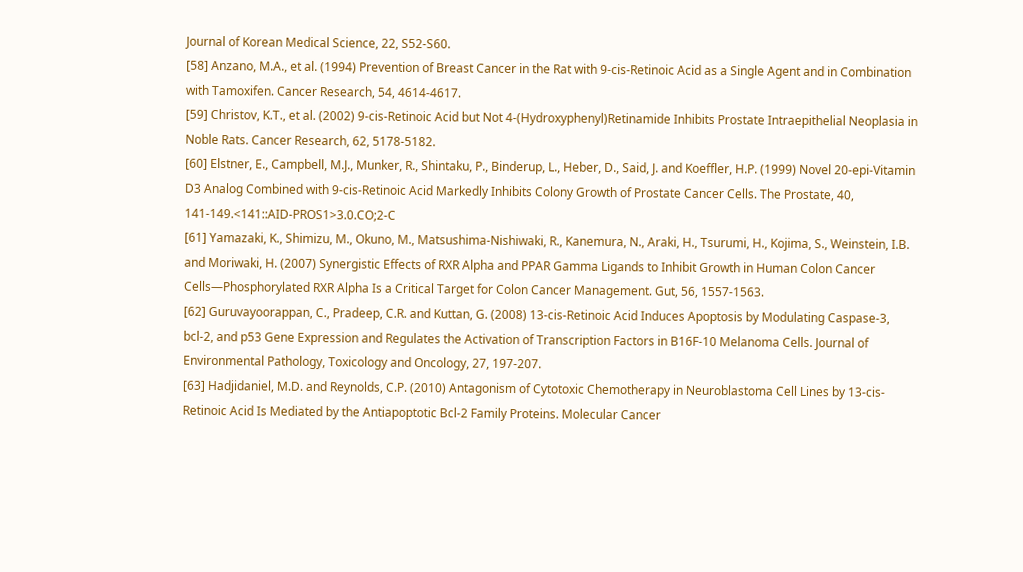Journal of Korean Medical Science, 22, S52-S60.
[58] Anzano, M.A., et al. (1994) Prevention of Breast Cancer in the Rat with 9-cis-Retinoic Acid as a Single Agent and in Combination with Tamoxifen. Cancer Research, 54, 4614-4617.
[59] Christov, K.T., et al. (2002) 9-cis-Retinoic Acid but Not 4-(Hydroxyphenyl)Retinamide Inhibits Prostate Intraepithelial Neoplasia in Noble Rats. Cancer Research, 62, 5178-5182.
[60] Elstner, E., Campbell, M.J., Munker, R., Shintaku, P., Binderup, L., Heber, D., Said, J. and Koeffler, H.P. (1999) Novel 20-epi-Vitamin D3 Analog Combined with 9-cis-Retinoic Acid Markedly Inhibits Colony Growth of Prostate Cancer Cells. The Prostate, 40, 141-149.<141::AID-PROS1>3.0.CO;2-C
[61] Yamazaki, K., Shimizu, M., Okuno, M., Matsushima-Nishiwaki, R., Kanemura, N., Araki, H., Tsurumi, H., Kojima, S., Weinstein, I.B. and Moriwaki, H. (2007) Synergistic Effects of RXR Alpha and PPAR Gamma Ligands to Inhibit Growth in Human Colon Cancer Cells—Phosphorylated RXR Alpha Is a Critical Target for Colon Cancer Management. Gut, 56, 1557-1563.
[62] Guruvayoorappan, C., Pradeep, C.R. and Kuttan, G. (2008) 13-cis-Retinoic Acid Induces Apoptosis by Modulating Caspase-3, bcl-2, and p53 Gene Expression and Regulates the Activation of Transcription Factors in B16F-10 Melanoma Cells. Journal of Environmental Pathology, Toxicology and Oncology, 27, 197-207.
[63] Hadjidaniel, M.D. and Reynolds, C.P. (2010) Antagonism of Cytotoxic Chemotherapy in Neuroblastoma Cell Lines by 13-cis-Retinoic Acid Is Mediated by the Antiapoptotic Bcl-2 Family Proteins. Molecular Cancer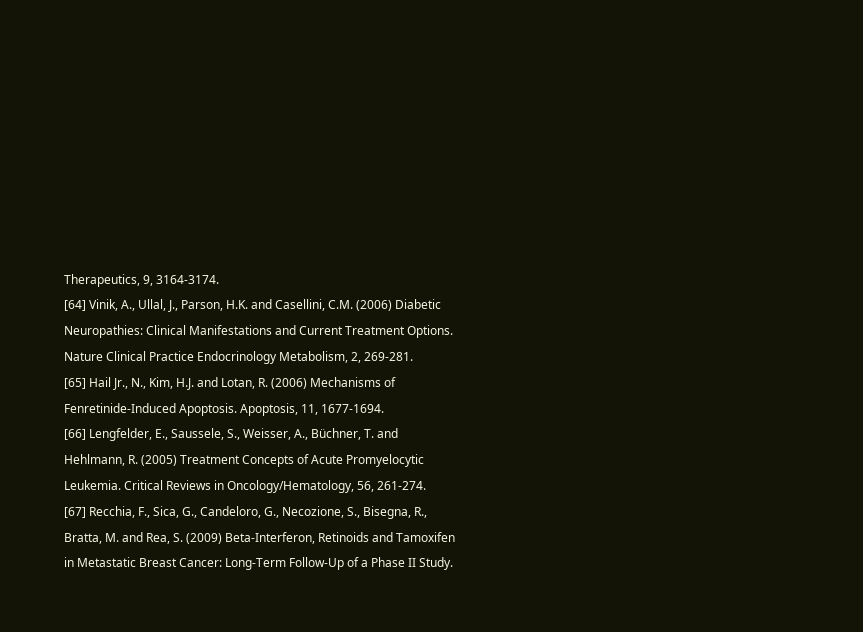Therapeutics, 9, 3164-3174.
[64] Vinik, A., Ullal, J., Parson, H.K. and Casellini, C.M. (2006) Diabetic Neuropathies: Clinical Manifestations and Current Treatment Options. Nature Clinical Practice Endocrinology Metabolism, 2, 269-281.
[65] Hail Jr., N., Kim, H.J. and Lotan, R. (2006) Mechanisms of Fenretinide-Induced Apoptosis. Apoptosis, 11, 1677-1694.
[66] Lengfelder, E., Saussele, S., Weisser, A., Büchner, T. and Hehlmann, R. (2005) Treatment Concepts of Acute Promyelocytic Leukemia. Critical Reviews in Oncology/Hematology, 56, 261-274.
[67] Recchia, F., Sica, G., Candeloro, G., Necozione, S., Bisegna, R., Bratta, M. and Rea, S. (2009) Beta-Interferon, Retinoids and Tamoxifen in Metastatic Breast Cancer: Long-Term Follow-Up of a Phase II Study.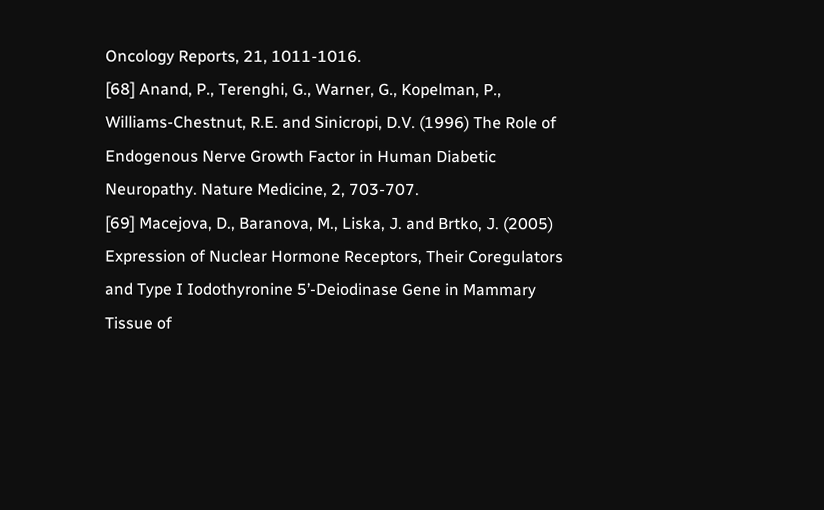Oncology Reports, 21, 1011-1016.
[68] Anand, P., Terenghi, G., Warner, G., Kopelman, P., Williams-Chestnut, R.E. and Sinicropi, D.V. (1996) The Role of Endogenous Nerve Growth Factor in Human Diabetic Neuropathy. Nature Medicine, 2, 703-707.
[69] Macejova, D., Baranova, M., Liska, J. and Brtko, J. (2005) Expression of Nuclear Hormone Receptors, Their Coregulators and Type I Iodothyronine 5’-Deiodinase Gene in Mammary Tissue of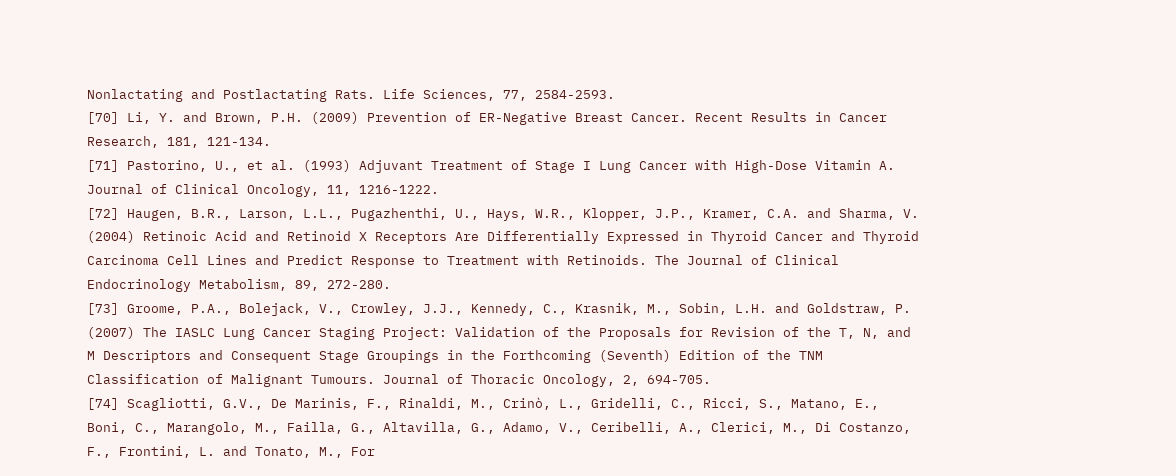Nonlactating and Postlactating Rats. Life Sciences, 77, 2584-2593.
[70] Li, Y. and Brown, P.H. (2009) Prevention of ER-Negative Breast Cancer. Recent Results in Cancer Research, 181, 121-134.
[71] Pastorino, U., et al. (1993) Adjuvant Treatment of Stage I Lung Cancer with High-Dose Vitamin A. Journal of Clinical Oncology, 11, 1216-1222.
[72] Haugen, B.R., Larson, L.L., Pugazhenthi, U., Hays, W.R., Klopper, J.P., Kramer, C.A. and Sharma, V. (2004) Retinoic Acid and Retinoid X Receptors Are Differentially Expressed in Thyroid Cancer and Thyroid Carcinoma Cell Lines and Predict Response to Treatment with Retinoids. The Journal of Clinical Endocrinology Metabolism, 89, 272-280.
[73] Groome, P.A., Bolejack, V., Crowley, J.J., Kennedy, C., Krasnik, M., Sobin, L.H. and Goldstraw, P. (2007) The IASLC Lung Cancer Staging Project: Validation of the Proposals for Revision of the T, N, and M Descriptors and Consequent Stage Groupings in the Forthcoming (Seventh) Edition of the TNM Classification of Malignant Tumours. Journal of Thoracic Oncology, 2, 694-705.
[74] Scagliotti, G.V., De Marinis, F., Rinaldi, M., Crinò, L., Gridelli, C., Ricci, S., Matano, E., Boni, C., Marangolo, M., Failla, G., Altavilla, G., Adamo, V., Ceribelli, A., Clerici, M., Di Costanzo, F., Frontini, L. and Tonato, M., For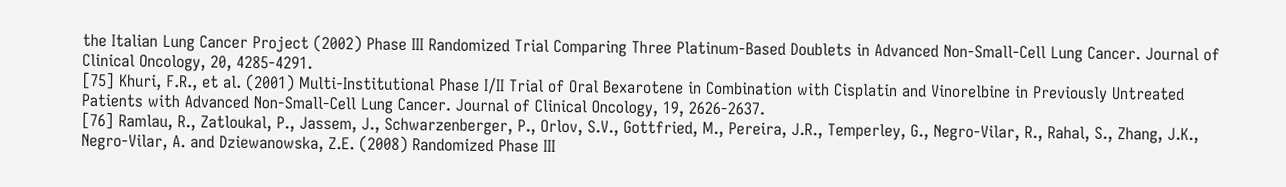the Italian Lung Cancer Project (2002) Phase III Randomized Trial Comparing Three Platinum-Based Doublets in Advanced Non-Small-Cell Lung Cancer. Journal of Clinical Oncology, 20, 4285-4291.
[75] Khuri, F.R., et al. (2001) Multi-Institutional Phase I/II Trial of Oral Bexarotene in Combination with Cisplatin and Vinorelbine in Previously Untreated Patients with Advanced Non-Small-Cell Lung Cancer. Journal of Clinical Oncology, 19, 2626-2637.
[76] Ramlau, R., Zatloukal, P., Jassem, J., Schwarzenberger, P., Orlov, S.V., Gottfried, M., Pereira, J.R., Temperley, G., Negro-Vilar, R., Rahal, S., Zhang, J.K., Negro-Vilar, A. and Dziewanowska, Z.E. (2008) Randomized Phase III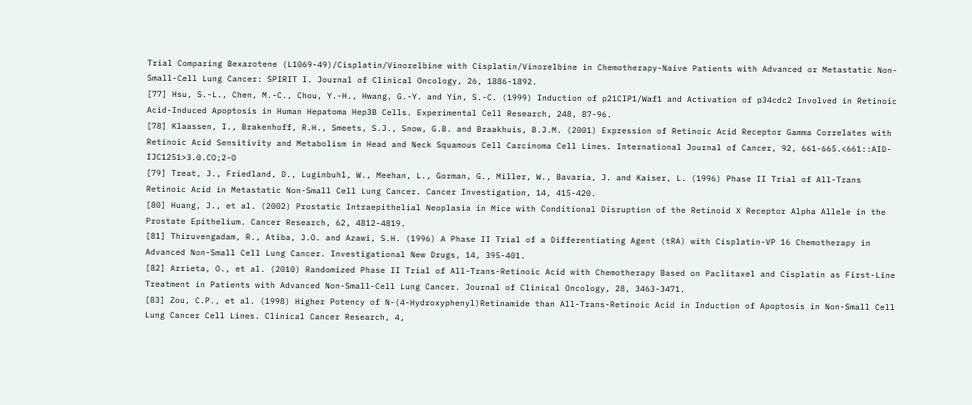Trial Comparing Bexarotene (L1069-49)/Cisplatin/Vinorelbine with Cisplatin/Vinorelbine in Chemotherapy-Naive Patients with Advanced or Metastatic Non-Small-Cell Lung Cancer: SPIRIT I. Journal of Clinical Oncology, 26, 1886-1892.
[77] Hsu, S.-L., Chen, M.-C., Chou, Y.-H., Hwang, G.-Y. and Yin, S.-C. (1999) Induction of p21CIP1/Waf1 and Activation of p34cdc2 Involved in Retinoic Acid-Induced Apoptosis in Human Hepatoma Hep3B Cells. Experimental Cell Research, 248, 87-96.
[78] Klaassen, I., Brakenhoff, R.H., Smeets, S.J., Snow, G.B. and Braakhuis, B.J.M. (2001) Expression of Retinoic Acid Receptor Gamma Correlates with Retinoic Acid Sensitivity and Metabolism in Head and Neck Squamous Cell Carcinoma Cell Lines. International Journal of Cancer, 92, 661-665.<661::AID-IJC1251>3.0.CO;2-O
[79] Treat, J., Friedland, D., Luginbuhl, W., Meehan, L., Gorman, G., Miller, W., Bavaria, J. and Kaiser, L. (1996) Phase II Trial of All-Trans Retinoic Acid in Metastatic Non-Small Cell Lung Cancer. Cancer Investigation, 14, 415-420.
[80] Huang, J., et al. (2002) Prostatic Intraepithelial Neoplasia in Mice with Conditional Disruption of the Retinoid X Receptor Alpha Allele in the Prostate Epithelium. Cancer Research, 62, 4812-4819.
[81] Thiruvengadam, R., Atiba, J.O. and Azawi, S.H. (1996) A Phase II Trial of a Differentiating Agent (tRA) with Cisplatin-VP 16 Chemotherapy in Advanced Non-Small Cell Lung Cancer. Investigational New Drugs, 14, 395-401.
[82] Arrieta, O., et al. (2010) Randomized Phase II Trial of All-Trans-Retinoic Acid with Chemotherapy Based on Paclitaxel and Cisplatin as First-Line Treatment in Patients with Advanced Non-Small-Cell Lung Cancer. Journal of Clinical Oncology, 28, 3463-3471.
[83] Zou, C.P., et al. (1998) Higher Potency of N-(4-Hydroxyphenyl)Retinamide than All-Trans-Retinoic Acid in Induction of Apoptosis in Non-Small Cell Lung Cancer Cell Lines. Clinical Cancer Research, 4,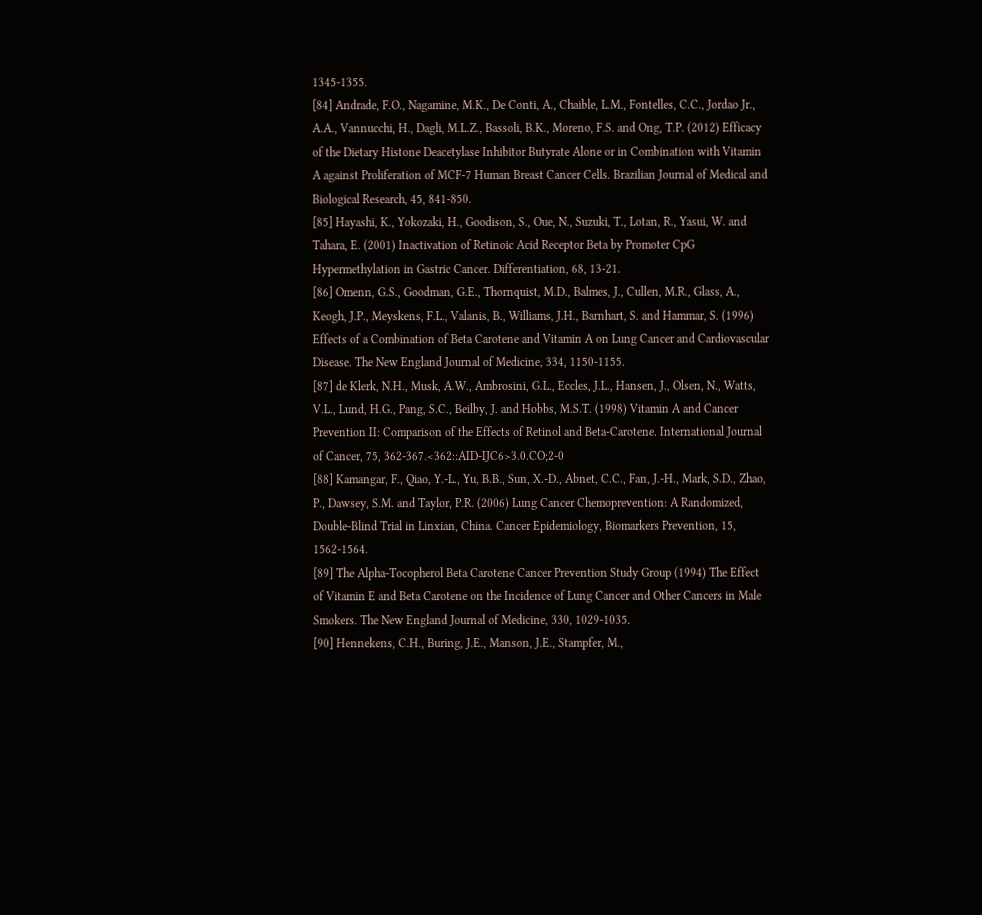1345-1355.
[84] Andrade, F.O., Nagamine, M.K., De Conti, A., Chaible, L.M., Fontelles, C.C., Jordao Jr., A.A., Vannucchi, H., Dagli, M.L.Z., Bassoli, B.K., Moreno, F.S. and Ong, T.P. (2012) Efficacy of the Dietary Histone Deacetylase Inhibitor Butyrate Alone or in Combination with Vitamin A against Proliferation of MCF-7 Human Breast Cancer Cells. Brazilian Journal of Medical and Biological Research, 45, 841-850.
[85] Hayashi, K., Yokozaki, H., Goodison, S., Oue, N., Suzuki, T., Lotan, R., Yasui, W. and Tahara, E. (2001) Inactivation of Retinoic Acid Receptor Beta by Promoter CpG Hypermethylation in Gastric Cancer. Differentiation, 68, 13-21.
[86] Omenn, G.S., Goodman, G.E., Thornquist, M.D., Balmes, J., Cullen, M.R., Glass, A., Keogh, J.P., Meyskens, F.L., Valanis, B., Williams, J.H., Barnhart, S. and Hammar, S. (1996) Effects of a Combination of Beta Carotene and Vitamin A on Lung Cancer and Cardiovascular Disease. The New England Journal of Medicine, 334, 1150-1155.
[87] de Klerk, N.H., Musk, A.W., Ambrosini, G.L., Eccles, J.L., Hansen, J., Olsen, N., Watts, V.L., Lund, H.G., Pang, S.C., Beilby, J. and Hobbs, M.S.T. (1998) Vitamin A and Cancer Prevention II: Comparison of the Effects of Retinol and Beta-Carotene. International Journal of Cancer, 75, 362-367.<362::AID-IJC6>3.0.CO;2-0
[88] Kamangar, F., Qiao, Y.-L., Yu, B.B., Sun, X.-D., Abnet, C.C., Fan, J.-H., Mark, S.D., Zhao, P., Dawsey, S.M. and Taylor, P.R. (2006) Lung Cancer Chemoprevention: A Randomized, Double-Blind Trial in Linxian, China. Cancer Epidemiology, Biomarkers Prevention, 15, 1562-1564.
[89] The Alpha-Tocopherol Beta Carotene Cancer Prevention Study Group (1994) The Effect of Vitamin E and Beta Carotene on the Incidence of Lung Cancer and Other Cancers in Male Smokers. The New England Journal of Medicine, 330, 1029-1035.
[90] Hennekens, C.H., Buring, J.E., Manson, J.E., Stampfer, M.,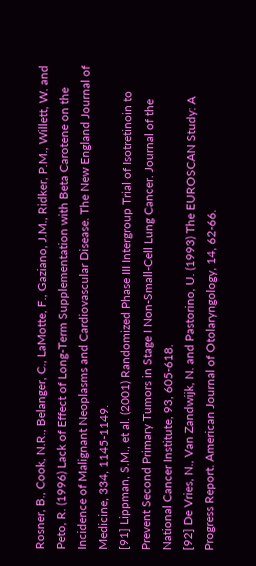Rosner, B., Cook, N.R., Belanger, C., LaMotte, F., Gaziano, J.M., Ridker, P.M., Willett, W. and Peto, R. (1996) Lack of Effect of Long-Term Supplementation with Beta Carotene on the Incidence of Malignant Neoplasms and Cardiovascular Disease. The New England Journal of Medicine, 334, 1145-1149.
[91] Lippman, S.M., et al. (2001) Randomized Phase III Intergroup Trial of Isotretinoin to Prevent Second Primary Tumors in Stage I Non-Small-Cell Lung Cancer. Journal of the National Cancer Institute, 93, 605-618.
[92] De Vries, N., Van Zandwijk, N. and Pastorino, U. (1993) The EUROSCAN Study: A Progress Report. American Journal of Otolaryngology, 14, 62-66.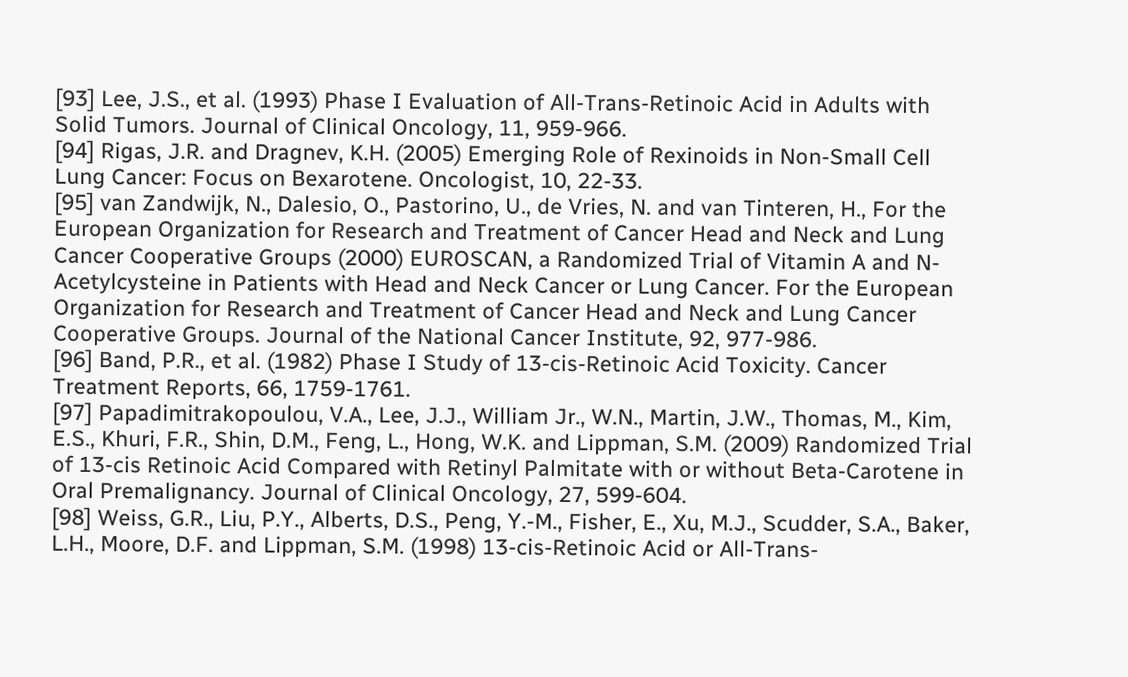[93] Lee, J.S., et al. (1993) Phase I Evaluation of All-Trans-Retinoic Acid in Adults with Solid Tumors. Journal of Clinical Oncology, 11, 959-966.
[94] Rigas, J.R. and Dragnev, K.H. (2005) Emerging Role of Rexinoids in Non-Small Cell Lung Cancer: Focus on Bexarotene. Oncologist, 10, 22-33.
[95] van Zandwijk, N., Dalesio, O., Pastorino, U., de Vries, N. and van Tinteren, H., For the European Organization for Research and Treatment of Cancer Head and Neck and Lung Cancer Cooperative Groups (2000) EUROSCAN, a Randomized Trial of Vitamin A and N-Acetylcysteine in Patients with Head and Neck Cancer or Lung Cancer. For the European Organization for Research and Treatment of Cancer Head and Neck and Lung Cancer Cooperative Groups. Journal of the National Cancer Institute, 92, 977-986.
[96] Band, P.R., et al. (1982) Phase I Study of 13-cis-Retinoic Acid Toxicity. Cancer Treatment Reports, 66, 1759-1761.
[97] Papadimitrakopoulou, V.A., Lee, J.J., William Jr., W.N., Martin, J.W., Thomas, M., Kim, E.S., Khuri, F.R., Shin, D.M., Feng, L., Hong, W.K. and Lippman, S.M. (2009) Randomized Trial of 13-cis Retinoic Acid Compared with Retinyl Palmitate with or without Beta-Carotene in Oral Premalignancy. Journal of Clinical Oncology, 27, 599-604.
[98] Weiss, G.R., Liu, P.Y., Alberts, D.S., Peng, Y.-M., Fisher, E., Xu, M.J., Scudder, S.A., Baker, L.H., Moore, D.F. and Lippman, S.M. (1998) 13-cis-Retinoic Acid or All-Trans-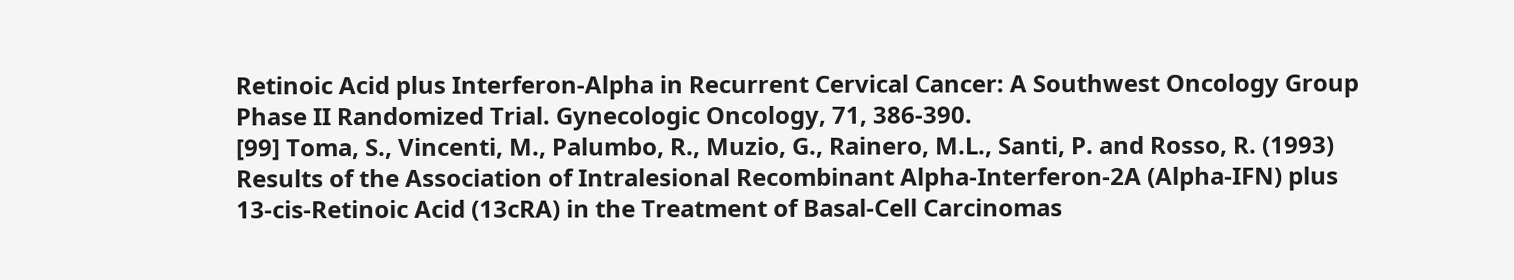Retinoic Acid plus Interferon-Alpha in Recurrent Cervical Cancer: A Southwest Oncology Group Phase II Randomized Trial. Gynecologic Oncology, 71, 386-390.
[99] Toma, S., Vincenti, M., Palumbo, R., Muzio, G., Rainero, M.L., Santi, P. and Rosso, R. (1993) Results of the Association of Intralesional Recombinant Alpha-Interferon-2A (Alpha-IFN) plus 13-cis-Retinoic Acid (13cRA) in the Treatment of Basal-Cell Carcinomas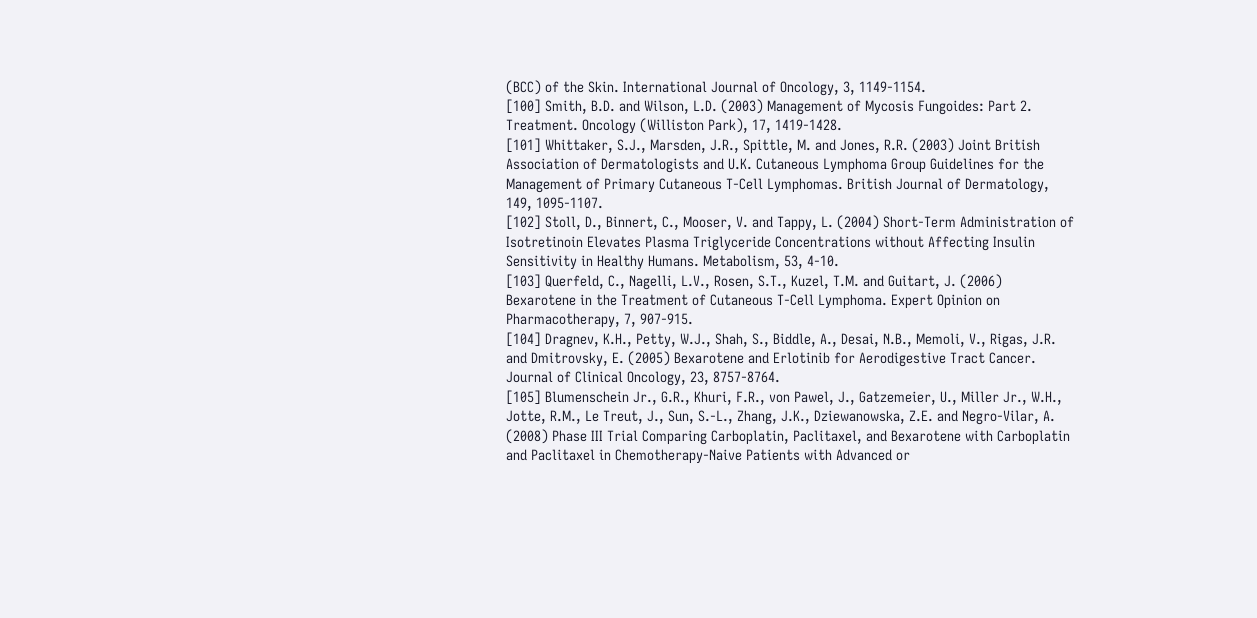(BCC) of the Skin. International Journal of Oncology, 3, 1149-1154.
[100] Smith, B.D. and Wilson, L.D. (2003) Management of Mycosis Fungoides: Part 2. Treatment. Oncology (Williston Park), 17, 1419-1428.
[101] Whittaker, S.J., Marsden, J.R., Spittle, M. and Jones, R.R. (2003) Joint British Association of Dermatologists and U.K. Cutaneous Lymphoma Group Guidelines for the Management of Primary Cutaneous T-Cell Lymphomas. British Journal of Dermatology, 149, 1095-1107.
[102] Stoll, D., Binnert, C., Mooser, V. and Tappy, L. (2004) Short-Term Administration of Isotretinoin Elevates Plasma Triglyceride Concentrations without Affecting Insulin Sensitivity in Healthy Humans. Metabolism, 53, 4-10.
[103] Querfeld, C., Nagelli, L.V., Rosen, S.T., Kuzel, T.M. and Guitart, J. (2006) Bexarotene in the Treatment of Cutaneous T-Cell Lymphoma. Expert Opinion on Pharmacotherapy, 7, 907-915.
[104] Dragnev, K.H., Petty, W.J., Shah, S., Biddle, A., Desai, N.B., Memoli, V., Rigas, J.R. and Dmitrovsky, E. (2005) Bexarotene and Erlotinib for Aerodigestive Tract Cancer. Journal of Clinical Oncology, 23, 8757-8764.
[105] Blumenschein Jr., G.R., Khuri, F.R., von Pawel, J., Gatzemeier, U., Miller Jr., W.H., Jotte, R.M., Le Treut, J., Sun, S.-L., Zhang, J.K., Dziewanowska, Z.E. and Negro-Vilar, A. (2008) Phase III Trial Comparing Carboplatin, Paclitaxel, and Bexarotene with Carboplatin and Paclitaxel in Chemotherapy-Naive Patients with Advanced or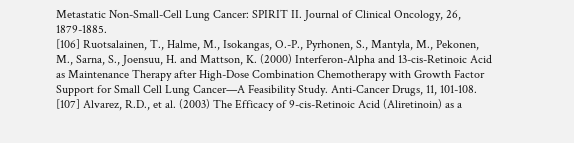Metastatic Non-Small-Cell Lung Cancer: SPIRIT II. Journal of Clinical Oncology, 26, 1879-1885.
[106] Ruotsalainen, T., Halme, M., Isokangas, O.-P., Pyrhonen, S., Mantyla, M., Pekonen, M., Sarna, S., Joensuu, H. and Mattson, K. (2000) Interferon-Alpha and 13-cis-Retinoic Acid as Maintenance Therapy after High-Dose Combination Chemotherapy with Growth Factor Support for Small Cell Lung Cancer—A Feasibility Study. Anti-Cancer Drugs, 11, 101-108.
[107] Alvarez, R.D., et al. (2003) The Efficacy of 9-cis-Retinoic Acid (Aliretinoin) as a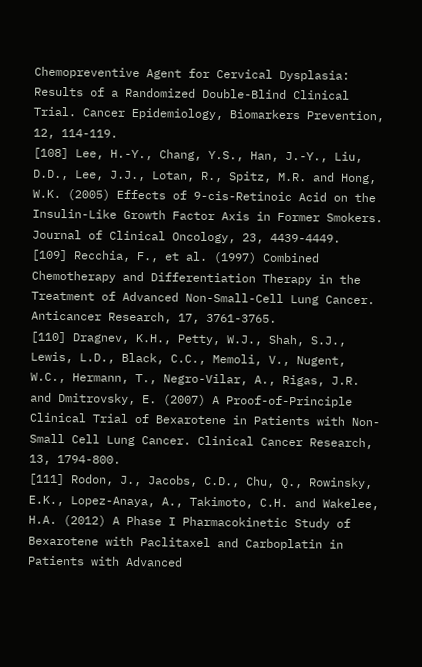Chemopreventive Agent for Cervical Dysplasia: Results of a Randomized Double-Blind Clinical Trial. Cancer Epidemiology, Biomarkers Prevention, 12, 114-119.
[108] Lee, H.-Y., Chang, Y.S., Han, J.-Y., Liu, D.D., Lee, J.J., Lotan, R., Spitz, M.R. and Hong, W.K. (2005) Effects of 9-cis-Retinoic Acid on the Insulin-Like Growth Factor Axis in Former Smokers. Journal of Clinical Oncology, 23, 4439-4449.
[109] Recchia, F., et al. (1997) Combined Chemotherapy and Differentiation Therapy in the Treatment of Advanced Non-Small-Cell Lung Cancer. Anticancer Research, 17, 3761-3765.
[110] Dragnev, K.H., Petty, W.J., Shah, S.J., Lewis, L.D., Black, C.C., Memoli, V., Nugent, W.C., Hermann, T., Negro-Vilar, A., Rigas, J.R. and Dmitrovsky, E. (2007) A Proof-of-Principle Clinical Trial of Bexarotene in Patients with Non-Small Cell Lung Cancer. Clinical Cancer Research, 13, 1794-800.
[111] Rodon, J., Jacobs, C.D., Chu, Q., Rowinsky, E.K., Lopez-Anaya, A., Takimoto, C.H. and Wakelee, H.A. (2012) A Phase I Pharmacokinetic Study of Bexarotene with Paclitaxel and Carboplatin in Patients with Advanced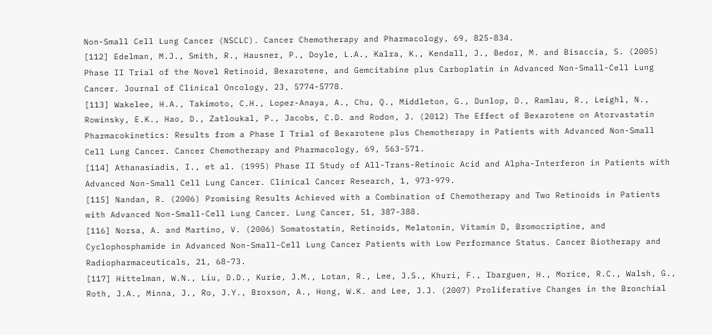Non-Small Cell Lung Cancer (NSCLC). Cancer Chemotherapy and Pharmacology, 69, 825-834.
[112] Edelman, M.J., Smith, R., Hausner, P., Doyle, L.A., Kalra, K., Kendall, J., Bedor, M. and Bisaccia, S. (2005) Phase II Trial of the Novel Retinoid, Bexarotene, and Gemcitabine plus Carboplatin in Advanced Non-Small-Cell Lung Cancer. Journal of Clinical Oncology, 23, 5774-5778.
[113] Wakelee, H.A., Takimoto, C.H., Lopez-Anaya, A., Chu, Q., Middleton, G., Dunlop, D., Ramlau, R., Leighl, N., Rowinsky, E.K., Hao, D., Zatloukal, P., Jacobs, C.D. and Rodon, J. (2012) The Effect of Bexarotene on Atorvastatin Pharmacokinetics: Results from a Phase I Trial of Bexarotene plus Chemotherapy in Patients with Advanced Non-Small Cell Lung Cancer. Cancer Chemotherapy and Pharmacology, 69, 563-571.
[114] Athanasiadis, I., et al. (1995) Phase II Study of All-Trans-Retinoic Acid and Alpha-Interferon in Patients with Advanced Non-Small Cell Lung Cancer. Clinical Cancer Research, 1, 973-979.
[115] Nandan, R. (2006) Promising Results Achieved with a Combination of Chemotherapy and Two Retinoids in Patients with Advanced Non-Small-Cell Lung Cancer. Lung Cancer, 51, 387-388.
[116] Norsa, A. and Martino, V. (2006) Somatostatin, Retinoids, Melatonin, Vitamin D, Bromocriptine, and Cyclophosphamide in Advanced Non-Small-Cell Lung Cancer Patients with Low Performance Status. Cancer Biotherapy and Radiopharmaceuticals, 21, 68-73.
[117] Hittelman, W.N., Liu, D.D., Kurie, J.M., Lotan, R., Lee, J.S., Khuri, F., Ibarguen, H., Morice, R.C., Walsh, G., Roth, J.A., Minna, J., Ro, J.Y., Broxson, A., Hong, W.K. and Lee, J.J. (2007) Proliferative Changes in the Bronchial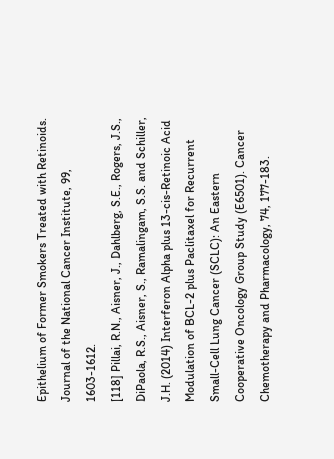Epithelium of Former Smokers Treated with Retinoids. Journal of the National Cancer Institute, 99, 1603-1612.
[118] Pillai, R.N., Aisner, J., Dahlberg, S.E., Rogers, J.S., DiPaola, R.S., Aisner, S., Ramalingam, S.S. and Schiller, J.H. (2014) Interferon Alpha plus 13-cis-Retinoic Acid Modulation of BCL-2 plus Paclitaxel for Recurrent Small-Cell Lung Cancer (SCLC): An Eastern Cooperative Oncology Group Study (E6501). Cancer Chemotherapy and Pharmacology, 74, 177-183.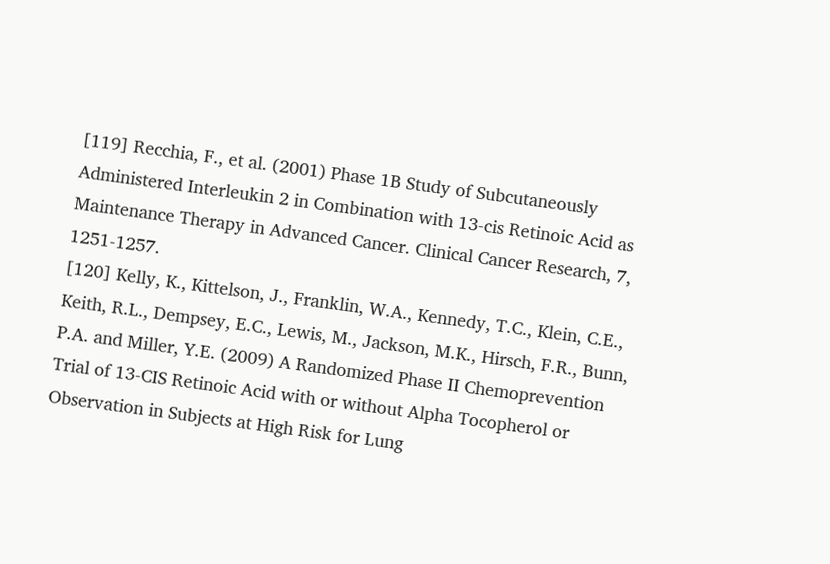[119] Recchia, F., et al. (2001) Phase 1B Study of Subcutaneously Administered Interleukin 2 in Combination with 13-cis Retinoic Acid as Maintenance Therapy in Advanced Cancer. Clinical Cancer Research, 7, 1251-1257.
[120] Kelly, K., Kittelson, J., Franklin, W.A., Kennedy, T.C., Klein, C.E., Keith, R.L., Dempsey, E.C., Lewis, M., Jackson, M.K., Hirsch, F.R., Bunn, P.A. and Miller, Y.E. (2009) A Randomized Phase II Chemoprevention Trial of 13-CIS Retinoic Acid with or without Alpha Tocopherol or Observation in Subjects at High Risk for Lung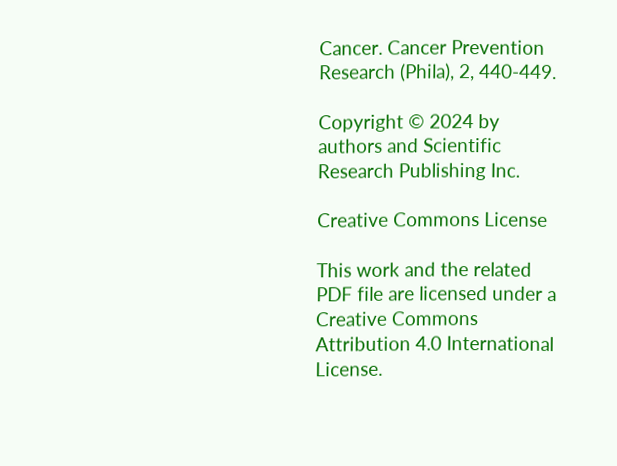Cancer. Cancer Prevention Research (Phila), 2, 440-449.

Copyright © 2024 by authors and Scientific Research Publishing Inc.

Creative Commons License

This work and the related PDF file are licensed under a Creative Commons Attribution 4.0 International License.